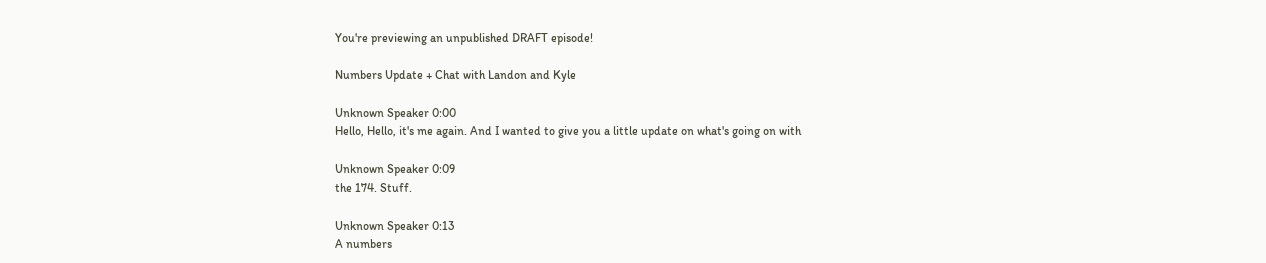You're previewing an unpublished DRAFT episode!

Numbers Update + Chat with Landon and Kyle

Unknown Speaker 0:00
Hello, Hello, it's me again. And I wanted to give you a little update on what's going on with

Unknown Speaker 0:09
the 174. Stuff.

Unknown Speaker 0:13
A numbers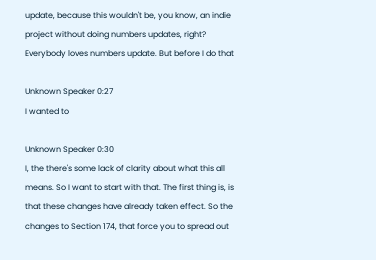update, because this wouldn't be, you know, an indie project without doing numbers updates, right? Everybody loves numbers update. But before I do that

Unknown Speaker 0:27
I wanted to

Unknown Speaker 0:30
I, the there's some lack of clarity about what this all means. So I want to start with that. The first thing is, is that these changes have already taken effect. So the changes to Section 174, that force you to spread out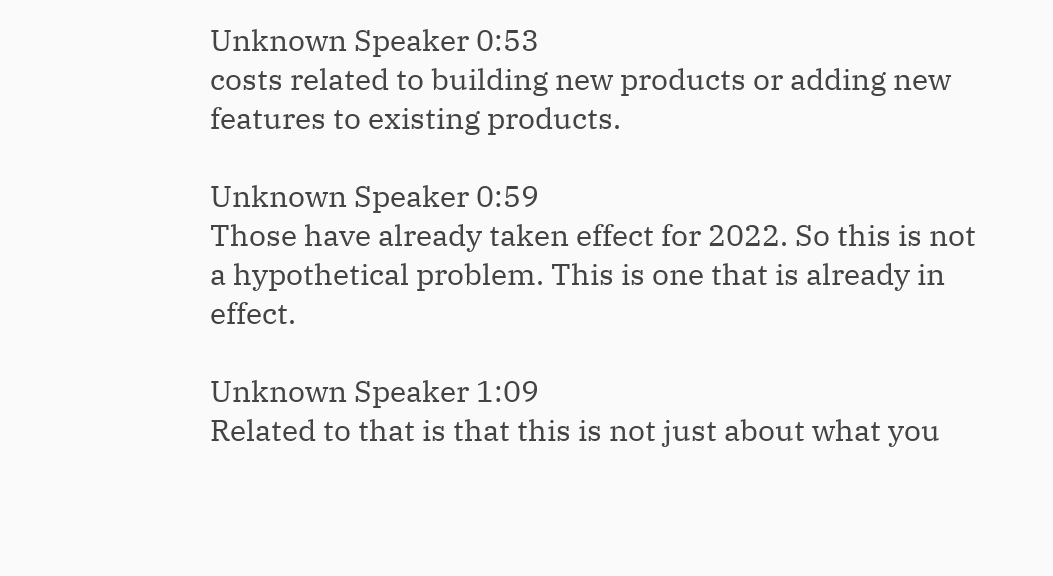Unknown Speaker 0:53
costs related to building new products or adding new features to existing products.

Unknown Speaker 0:59
Those have already taken effect for 2022. So this is not a hypothetical problem. This is one that is already in effect.

Unknown Speaker 1:09
Related to that is that this is not just about what you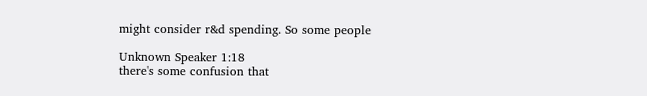might consider r&d spending. So some people

Unknown Speaker 1:18
there's some confusion that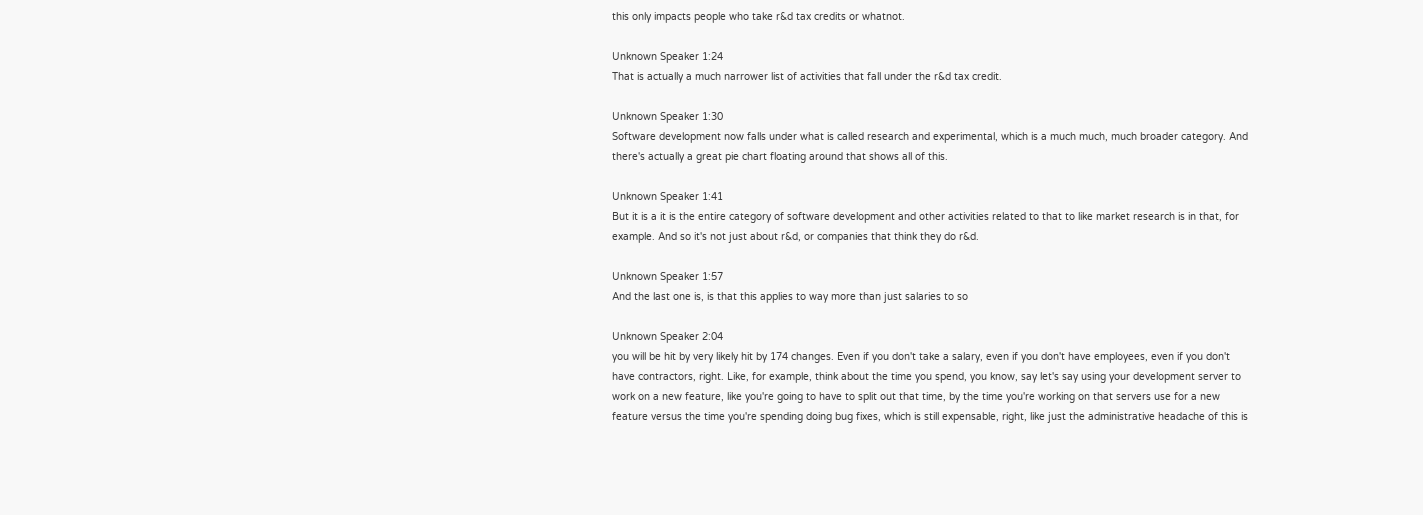this only impacts people who take r&d tax credits or whatnot.

Unknown Speaker 1:24
That is actually a much narrower list of activities that fall under the r&d tax credit.

Unknown Speaker 1:30
Software development now falls under what is called research and experimental, which is a much much, much broader category. And there's actually a great pie chart floating around that shows all of this.

Unknown Speaker 1:41
But it is a it is the entire category of software development and other activities related to that to like market research is in that, for example. And so it's not just about r&d, or companies that think they do r&d.

Unknown Speaker 1:57
And the last one is, is that this applies to way more than just salaries to so

Unknown Speaker 2:04
you will be hit by very likely hit by 174 changes. Even if you don't take a salary, even if you don't have employees, even if you don't have contractors, right. Like, for example, think about the time you spend, you know, say let's say using your development server to work on a new feature, like you're going to have to split out that time, by the time you're working on that servers use for a new feature versus the time you're spending doing bug fixes, which is still expensable, right, like just the administrative headache of this is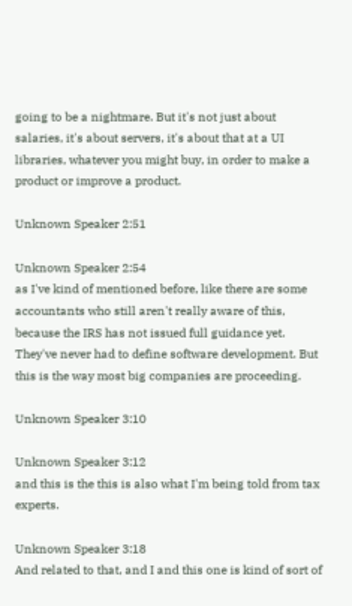going to be a nightmare. But it's not just about salaries, it's about servers, it's about that at a UI libraries, whatever you might buy, in order to make a product or improve a product.

Unknown Speaker 2:51

Unknown Speaker 2:54
as I've kind of mentioned before, like there are some accountants who still aren't really aware of this, because the IRS has not issued full guidance yet. They've never had to define software development. But this is the way most big companies are proceeding.

Unknown Speaker 3:10

Unknown Speaker 3:12
and this is the this is also what I'm being told from tax experts.

Unknown Speaker 3:18
And related to that, and I and this one is kind of sort of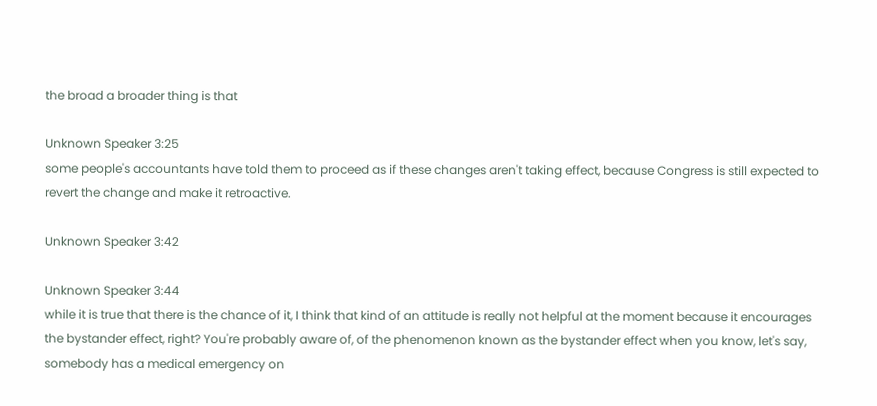the broad a broader thing is that

Unknown Speaker 3:25
some people's accountants have told them to proceed as if these changes aren't taking effect, because Congress is still expected to revert the change and make it retroactive.

Unknown Speaker 3:42

Unknown Speaker 3:44
while it is true that there is the chance of it, I think that kind of an attitude is really not helpful at the moment because it encourages the bystander effect, right? You're probably aware of, of the phenomenon known as the bystander effect when you know, let's say, somebody has a medical emergency on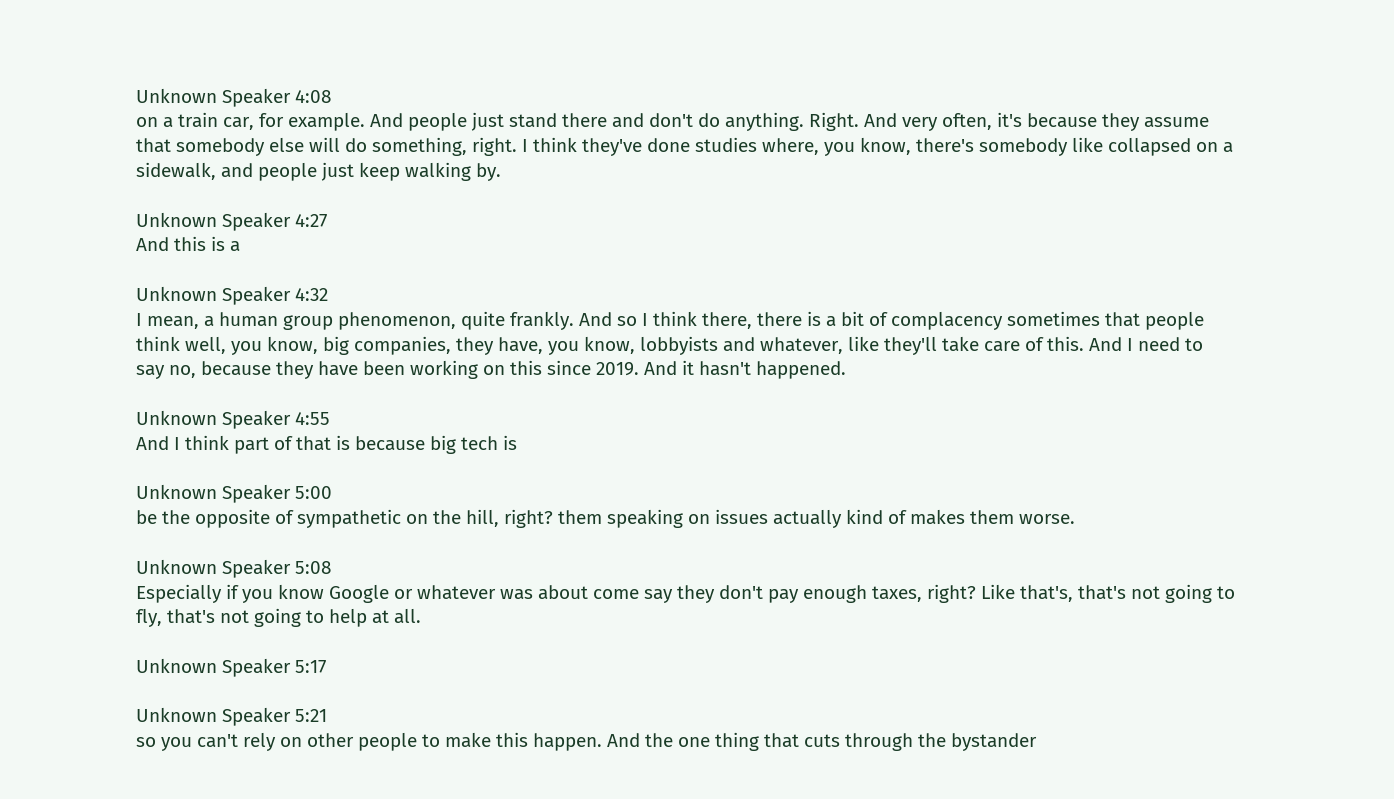Unknown Speaker 4:08
on a train car, for example. And people just stand there and don't do anything. Right. And very often, it's because they assume that somebody else will do something, right. I think they've done studies where, you know, there's somebody like collapsed on a sidewalk, and people just keep walking by.

Unknown Speaker 4:27
And this is a

Unknown Speaker 4:32
I mean, a human group phenomenon, quite frankly. And so I think there, there is a bit of complacency sometimes that people think well, you know, big companies, they have, you know, lobbyists and whatever, like they'll take care of this. And I need to say no, because they have been working on this since 2019. And it hasn't happened.

Unknown Speaker 4:55
And I think part of that is because big tech is

Unknown Speaker 5:00
be the opposite of sympathetic on the hill, right? them speaking on issues actually kind of makes them worse.

Unknown Speaker 5:08
Especially if you know Google or whatever was about come say they don't pay enough taxes, right? Like that's, that's not going to fly, that's not going to help at all.

Unknown Speaker 5:17

Unknown Speaker 5:21
so you can't rely on other people to make this happen. And the one thing that cuts through the bystander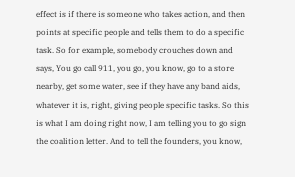effect is if there is someone who takes action, and then points at specific people and tells them to do a specific task. So for example, somebody crouches down and says, You go call 911, you go, you know, go to a store nearby, get some water, see if they have any band aids, whatever it is, right, giving people specific tasks. So this is what I am doing right now, I am telling you to go sign the coalition letter. And to tell the founders, you know,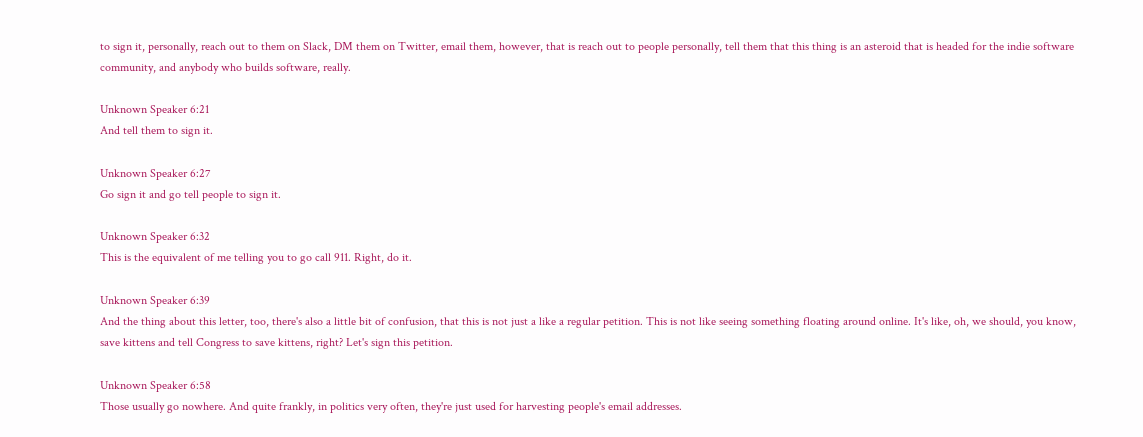to sign it, personally, reach out to them on Slack, DM them on Twitter, email them, however, that is reach out to people personally, tell them that this thing is an asteroid that is headed for the indie software community, and anybody who builds software, really.

Unknown Speaker 6:21
And tell them to sign it.

Unknown Speaker 6:27
Go sign it and go tell people to sign it.

Unknown Speaker 6:32
This is the equivalent of me telling you to go call 911. Right, do it.

Unknown Speaker 6:39
And the thing about this letter, too, there's also a little bit of confusion, that this is not just a like a regular petition. This is not like seeing something floating around online. It's like, oh, we should, you know, save kittens and tell Congress to save kittens, right? Let's sign this petition.

Unknown Speaker 6:58
Those usually go nowhere. And quite frankly, in politics very often, they're just used for harvesting people's email addresses.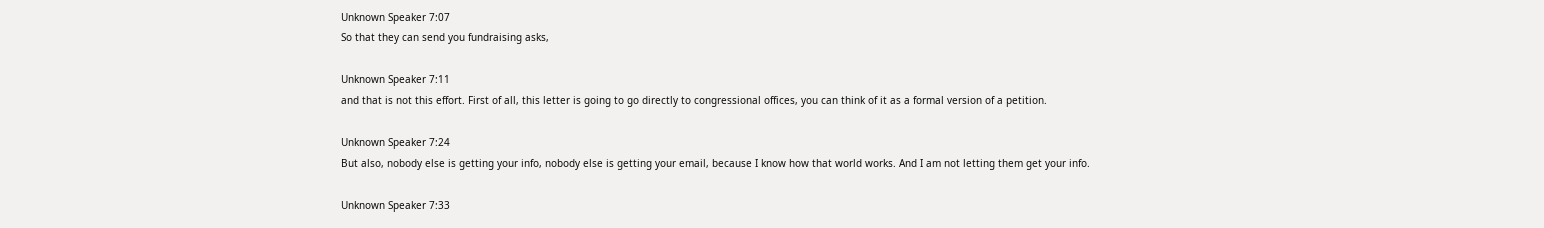Unknown Speaker 7:07
So that they can send you fundraising asks,

Unknown Speaker 7:11
and that is not this effort. First of all, this letter is going to go directly to congressional offices, you can think of it as a formal version of a petition.

Unknown Speaker 7:24
But also, nobody else is getting your info, nobody else is getting your email, because I know how that world works. And I am not letting them get your info.

Unknown Speaker 7:33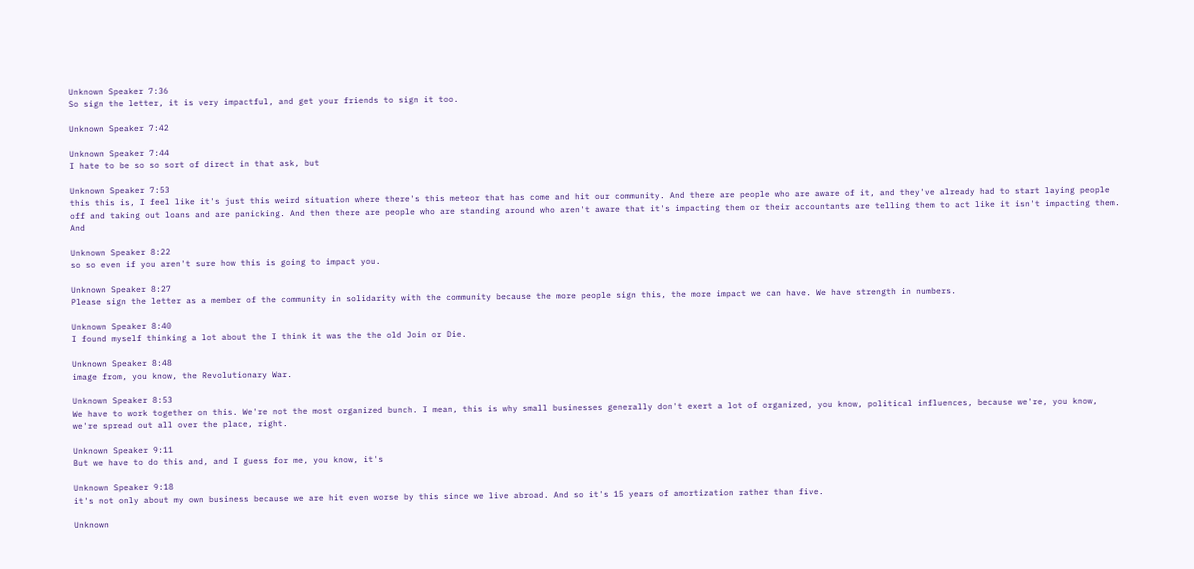Unknown Speaker 7:36
So sign the letter, it is very impactful, and get your friends to sign it too.

Unknown Speaker 7:42

Unknown Speaker 7:44
I hate to be so so sort of direct in that ask, but

Unknown Speaker 7:53
this this is, I feel like it's just this weird situation where there's this meteor that has come and hit our community. And there are people who are aware of it, and they've already had to start laying people off and taking out loans and are panicking. And then there are people who are standing around who aren't aware that it's impacting them or their accountants are telling them to act like it isn't impacting them. And

Unknown Speaker 8:22
so so even if you aren't sure how this is going to impact you.

Unknown Speaker 8:27
Please sign the letter as a member of the community in solidarity with the community because the more people sign this, the more impact we can have. We have strength in numbers.

Unknown Speaker 8:40
I found myself thinking a lot about the I think it was the the old Join or Die.

Unknown Speaker 8:48
image from, you know, the Revolutionary War.

Unknown Speaker 8:53
We have to work together on this. We're not the most organized bunch. I mean, this is why small businesses generally don't exert a lot of organized, you know, political influences, because we're, you know, we're spread out all over the place, right.

Unknown Speaker 9:11
But we have to do this and, and I guess for me, you know, it's

Unknown Speaker 9:18
it's not only about my own business because we are hit even worse by this since we live abroad. And so it's 15 years of amortization rather than five.

Unknown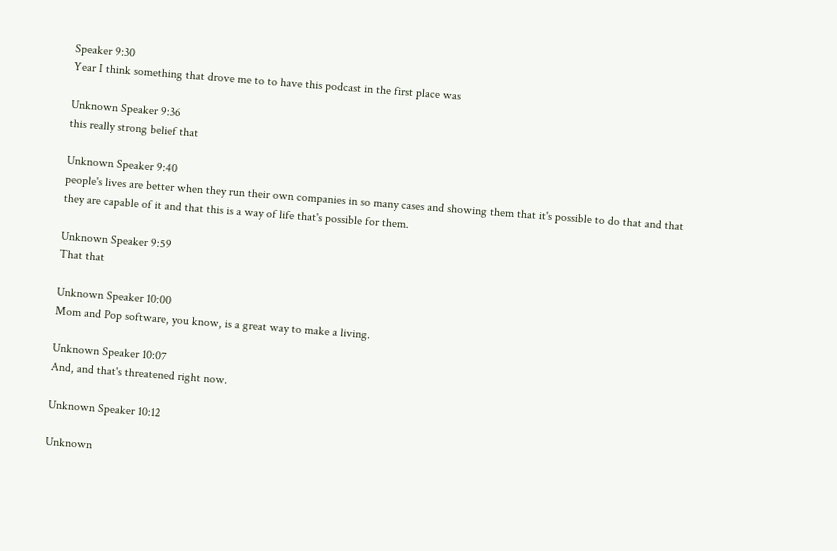Speaker 9:30
Year I think something that drove me to to have this podcast in the first place was

Unknown Speaker 9:36
this really strong belief that

Unknown Speaker 9:40
people's lives are better when they run their own companies in so many cases and showing them that it's possible to do that and that they are capable of it and that this is a way of life that's possible for them.

Unknown Speaker 9:59
That that

Unknown Speaker 10:00
Mom and Pop software, you know, is a great way to make a living.

Unknown Speaker 10:07
And, and that's threatened right now.

Unknown Speaker 10:12

Unknown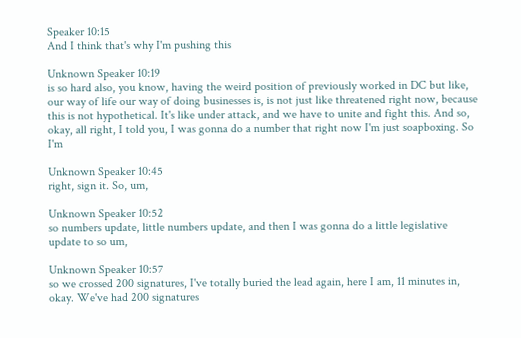Speaker 10:15
And I think that's why I'm pushing this

Unknown Speaker 10:19
is so hard also, you know, having the weird position of previously worked in DC but like, our way of life our way of doing businesses is, is not just like threatened right now, because this is not hypothetical. It's like under attack, and we have to unite and fight this. And so, okay, all right, I told you, I was gonna do a number that right now I'm just soapboxing. So I'm

Unknown Speaker 10:45
right, sign it. So, um,

Unknown Speaker 10:52
so numbers update, little numbers update, and then I was gonna do a little legislative update to so um,

Unknown Speaker 10:57
so we crossed 200 signatures, I've totally buried the lead again, here I am, 11 minutes in, okay. We've had 200 signatures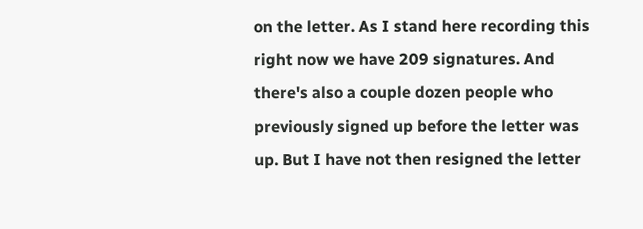on the letter. As I stand here recording this right now we have 209 signatures. And there's also a couple dozen people who previously signed up before the letter was up. But I have not then resigned the letter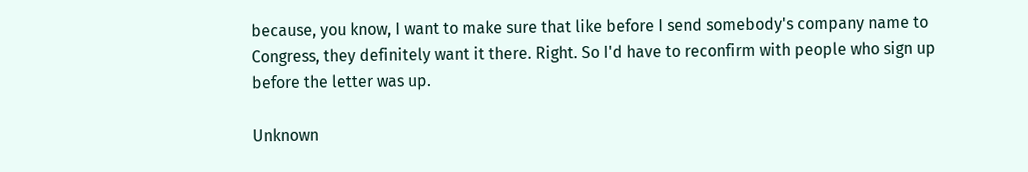because, you know, I want to make sure that like before I send somebody's company name to Congress, they definitely want it there. Right. So I'd have to reconfirm with people who sign up before the letter was up.

Unknown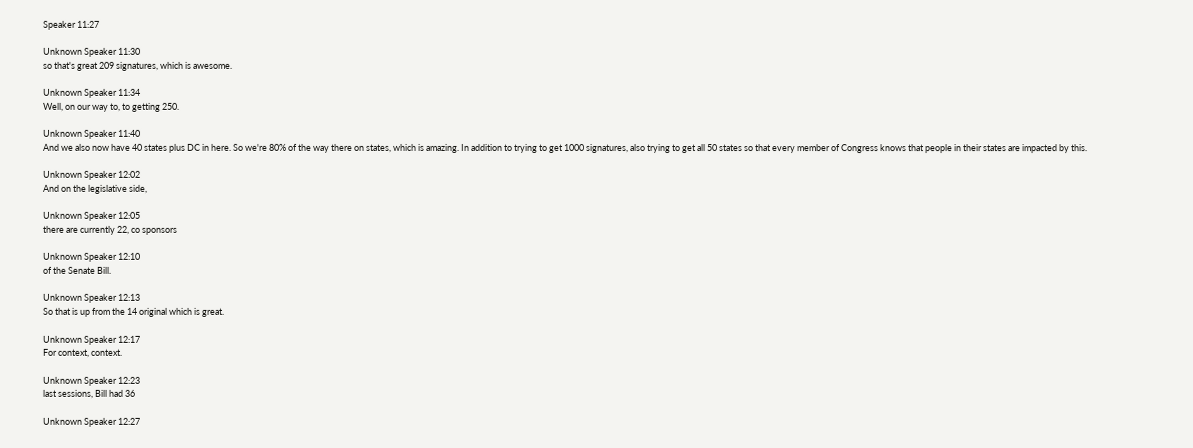Speaker 11:27

Unknown Speaker 11:30
so that's great 209 signatures, which is awesome.

Unknown Speaker 11:34
Well, on our way to, to getting 250.

Unknown Speaker 11:40
And we also now have 40 states plus DC in here. So we're 80% of the way there on states, which is amazing. In addition to trying to get 1000 signatures, also trying to get all 50 states so that every member of Congress knows that people in their states are impacted by this.

Unknown Speaker 12:02
And on the legislative side,

Unknown Speaker 12:05
there are currently 22, co sponsors

Unknown Speaker 12:10
of the Senate Bill.

Unknown Speaker 12:13
So that is up from the 14 original which is great.

Unknown Speaker 12:17
For context, context.

Unknown Speaker 12:23
last sessions, Bill had 36

Unknown Speaker 12:27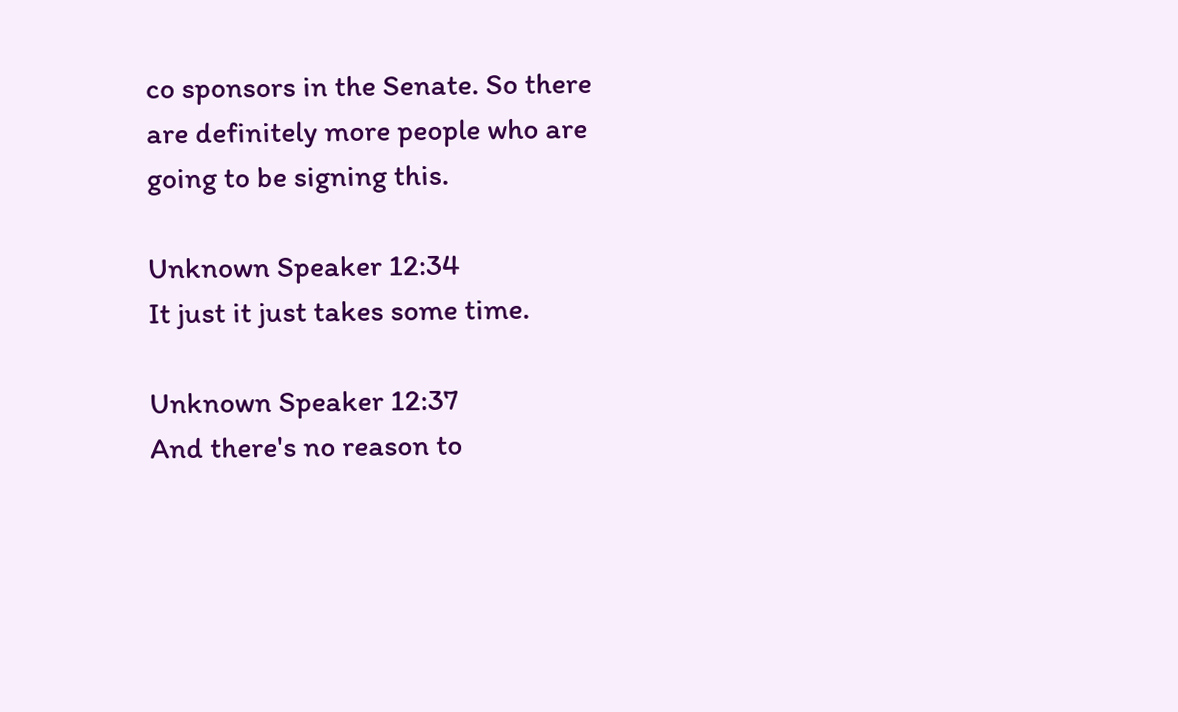co sponsors in the Senate. So there are definitely more people who are going to be signing this.

Unknown Speaker 12:34
It just it just takes some time.

Unknown Speaker 12:37
And there's no reason to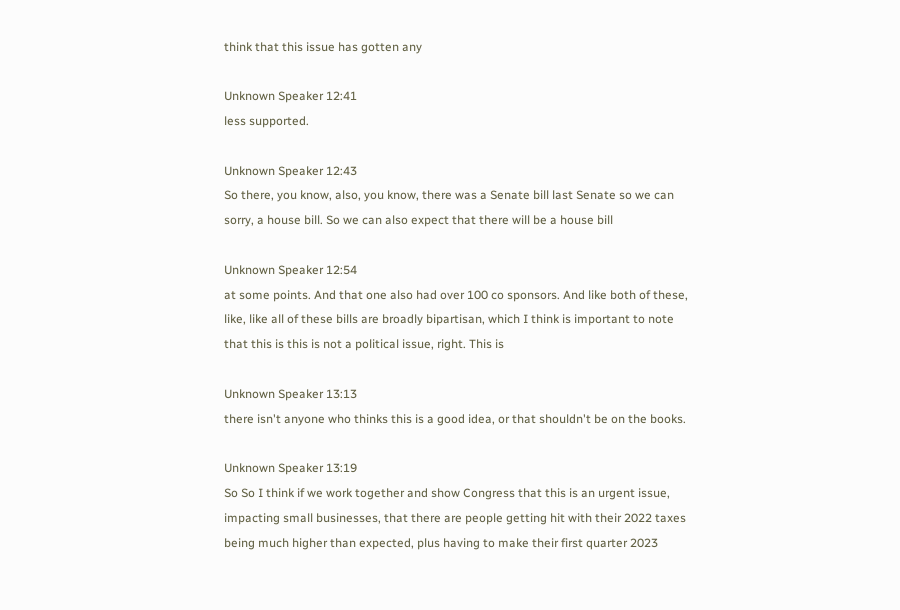think that this issue has gotten any

Unknown Speaker 12:41
less supported.

Unknown Speaker 12:43
So there, you know, also, you know, there was a Senate bill last Senate so we can sorry, a house bill. So we can also expect that there will be a house bill

Unknown Speaker 12:54
at some points. And that one also had over 100 co sponsors. And like both of these, like, like all of these bills are broadly bipartisan, which I think is important to note that this is this is not a political issue, right. This is

Unknown Speaker 13:13
there isn't anyone who thinks this is a good idea, or that shouldn't be on the books.

Unknown Speaker 13:19
So So I think if we work together and show Congress that this is an urgent issue, impacting small businesses, that there are people getting hit with their 2022 taxes being much higher than expected, plus having to make their first quarter 2023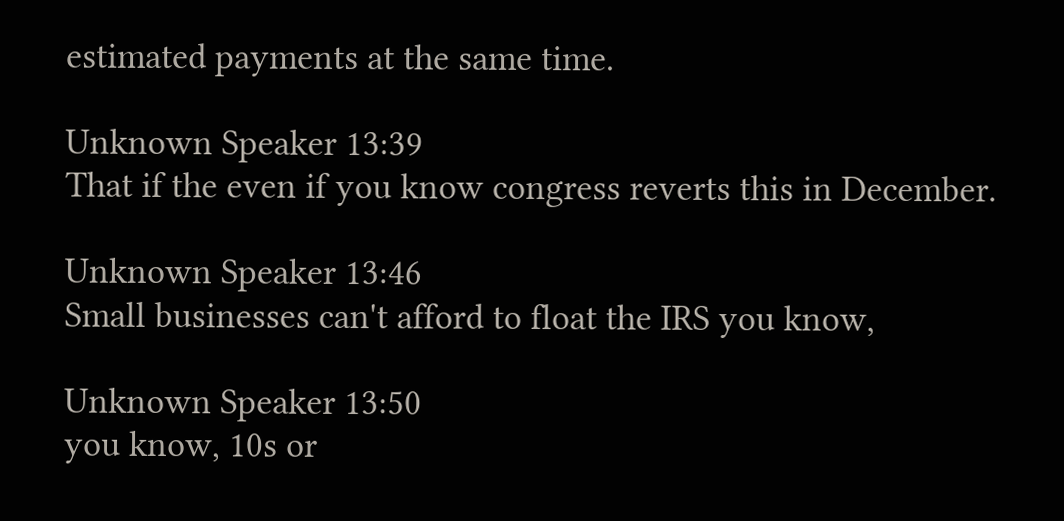estimated payments at the same time.

Unknown Speaker 13:39
That if the even if you know congress reverts this in December.

Unknown Speaker 13:46
Small businesses can't afford to float the IRS you know,

Unknown Speaker 13:50
you know, 10s or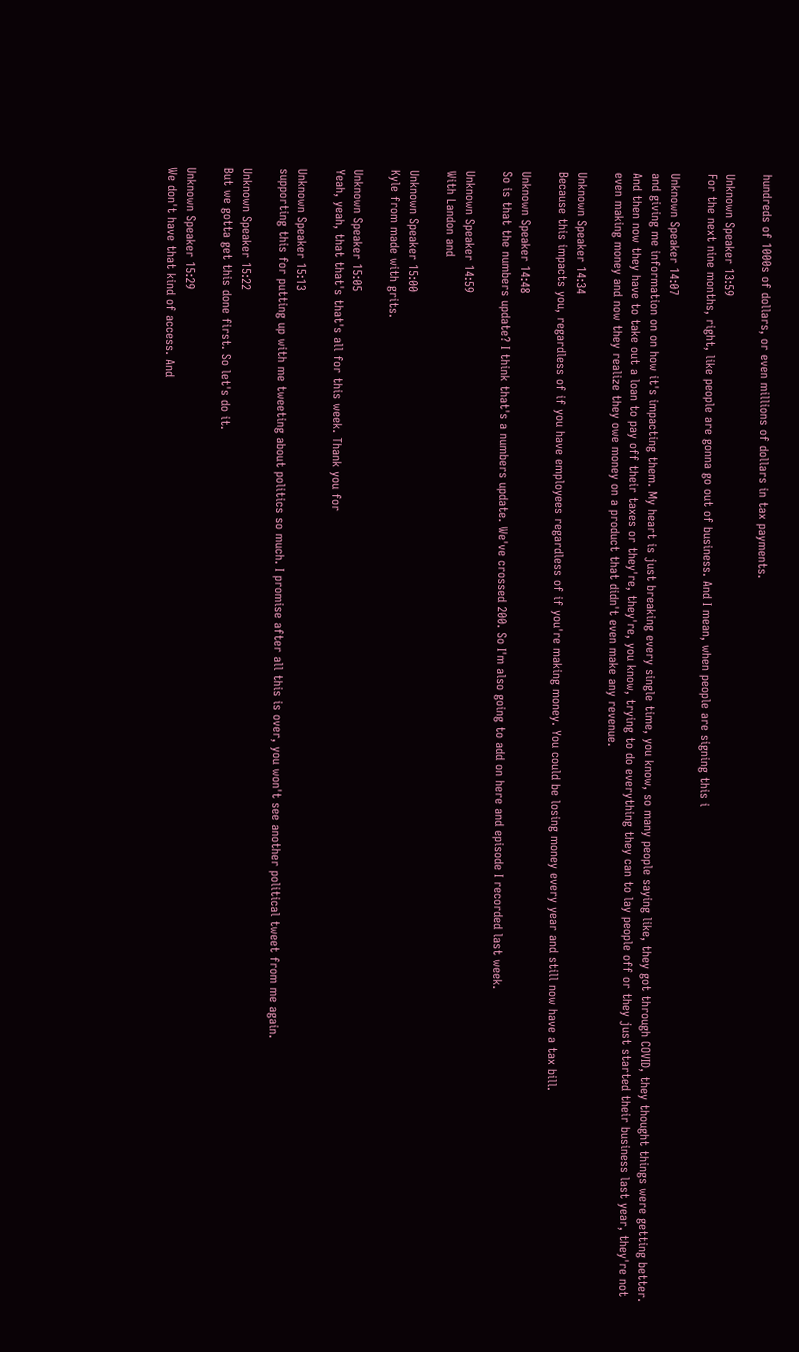hundreds of 1000s of dollars, or even millions of dollars in tax payments.

Unknown Speaker 13:59
For the next nine months, right, like people are gonna go out of business. And I mean, when people are signing this i

Unknown Speaker 14:07
and giving me information on on how it's impacting them. My heart is just breaking every single time, you know, so many people saying like, they got through COVID, they thought things were getting better. And then now they have to take out a loan to pay off their taxes or they're, they're, you know, trying to do everything they can to lay people off or they just started their business last year, they're not even making money and now they realize they owe money on a product that didn't even make any revenue.

Unknown Speaker 14:34
Because this impacts you, regardless of if you have employees regardless of if you're making money. You could be losing money every year and still now have a tax bill.

Unknown Speaker 14:48
So is that the numbers update? I think that's a numbers update. We've crossed 200. So I'm also going to add on here and episode I recorded last week.

Unknown Speaker 14:59
With Landon and

Unknown Speaker 15:00
Kyle from made with grits.

Unknown Speaker 15:05
Yeah, yeah, that that's that's all for this week. Thank you for

Unknown Speaker 15:13
supporting this for putting up with me tweeting about politics so much. I promise after all this is over, you won't see another political tweet from me again.

Unknown Speaker 15:22
But we gotta get this done first. So let's do it.

Unknown Speaker 15:29
We don't have that kind of access. And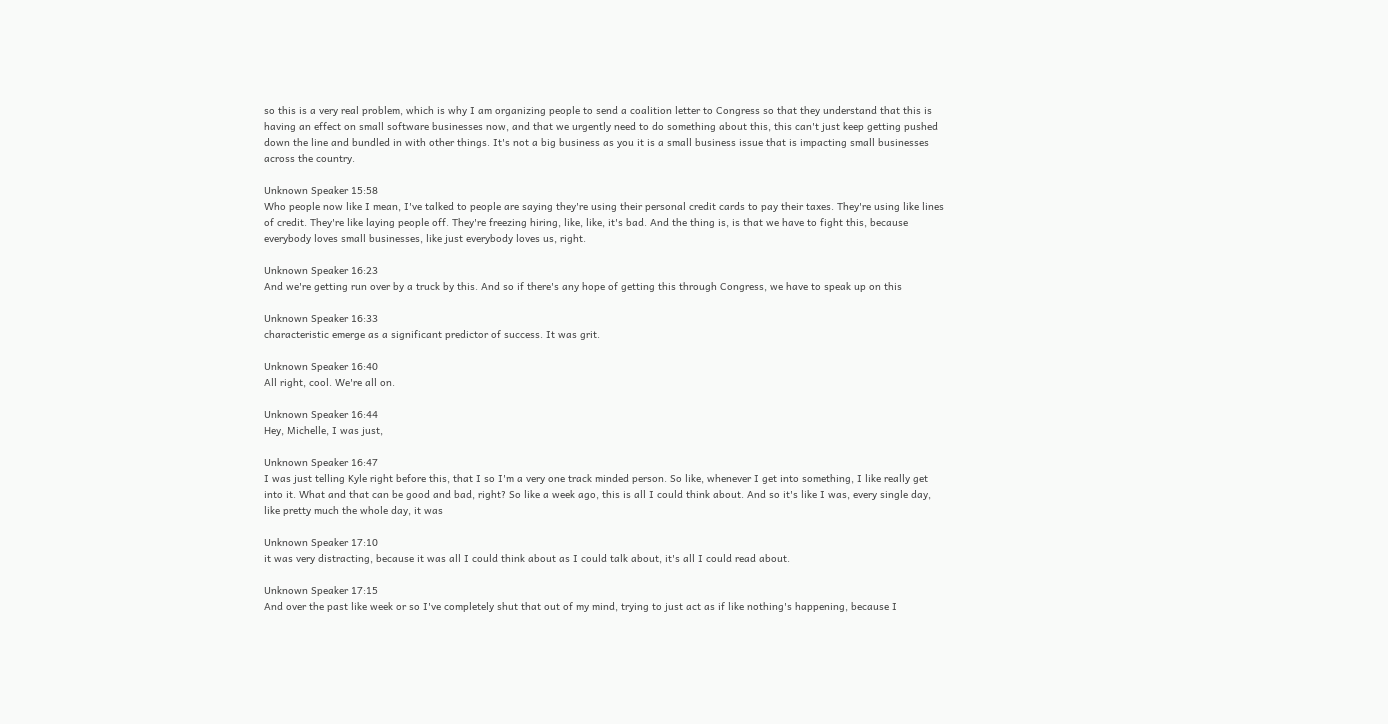so this is a very real problem, which is why I am organizing people to send a coalition letter to Congress so that they understand that this is having an effect on small software businesses now, and that we urgently need to do something about this, this can't just keep getting pushed down the line and bundled in with other things. It's not a big business as you it is a small business issue that is impacting small businesses across the country.

Unknown Speaker 15:58
Who people now like I mean, I've talked to people are saying they're using their personal credit cards to pay their taxes. They're using like lines of credit. They're like laying people off. They're freezing hiring, like, like, it's bad. And the thing is, is that we have to fight this, because everybody loves small businesses, like just everybody loves us, right.

Unknown Speaker 16:23
And we're getting run over by a truck by this. And so if there's any hope of getting this through Congress, we have to speak up on this

Unknown Speaker 16:33
characteristic emerge as a significant predictor of success. It was grit.

Unknown Speaker 16:40
All right, cool. We're all on.

Unknown Speaker 16:44
Hey, Michelle, I was just,

Unknown Speaker 16:47
I was just telling Kyle right before this, that I so I'm a very one track minded person. So like, whenever I get into something, I like really get into it. What and that can be good and bad, right? So like a week ago, this is all I could think about. And so it's like I was, every single day, like pretty much the whole day, it was

Unknown Speaker 17:10
it was very distracting, because it was all I could think about as I could talk about, it's all I could read about.

Unknown Speaker 17:15
And over the past like week or so I've completely shut that out of my mind, trying to just act as if like nothing's happening, because I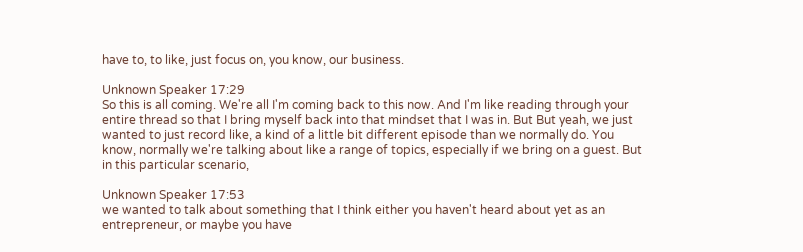have to, to like, just focus on, you know, our business.

Unknown Speaker 17:29
So this is all coming. We're all I'm coming back to this now. And I'm like reading through your entire thread so that I bring myself back into that mindset that I was in. But But yeah, we just wanted to just record like, a kind of a little bit different episode than we normally do. You know, normally we're talking about like a range of topics, especially if we bring on a guest. But in this particular scenario,

Unknown Speaker 17:53
we wanted to talk about something that I think either you haven't heard about yet as an entrepreneur, or maybe you have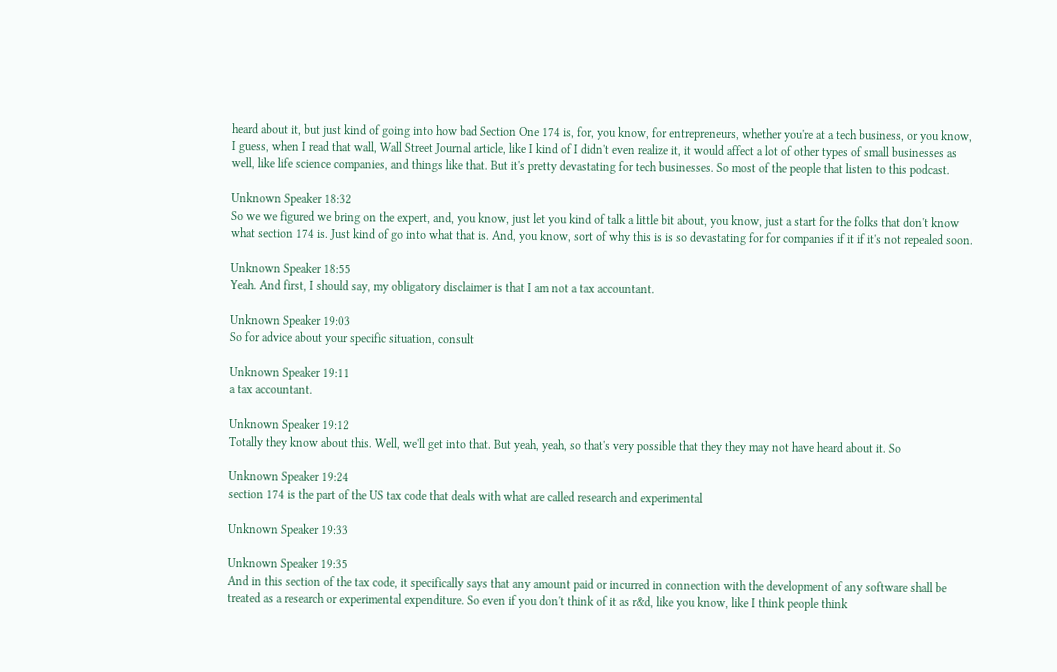heard about it, but just kind of going into how bad Section One 174 is, for, you know, for entrepreneurs, whether you're at a tech business, or you know, I guess, when I read that wall, Wall Street Journal article, like I kind of I didn't even realize it, it would affect a lot of other types of small businesses as well, like life science companies, and things like that. But it's pretty devastating for tech businesses. So most of the people that listen to this podcast.

Unknown Speaker 18:32
So we we figured we bring on the expert, and, you know, just let you kind of talk a little bit about, you know, just a start for the folks that don't know what section 174 is. Just kind of go into what that is. And, you know, sort of why this is is so devastating for for companies if it if it's not repealed soon.

Unknown Speaker 18:55
Yeah. And first, I should say, my obligatory disclaimer is that I am not a tax accountant.

Unknown Speaker 19:03
So for advice about your specific situation, consult

Unknown Speaker 19:11
a tax accountant.

Unknown Speaker 19:12
Totally they know about this. Well, we'll get into that. But yeah, yeah, so that's very possible that they they may not have heard about it. So

Unknown Speaker 19:24
section 174 is the part of the US tax code that deals with what are called research and experimental

Unknown Speaker 19:33

Unknown Speaker 19:35
And in this section of the tax code, it specifically says that any amount paid or incurred in connection with the development of any software shall be treated as a research or experimental expenditure. So even if you don't think of it as r&d, like you know, like I think people think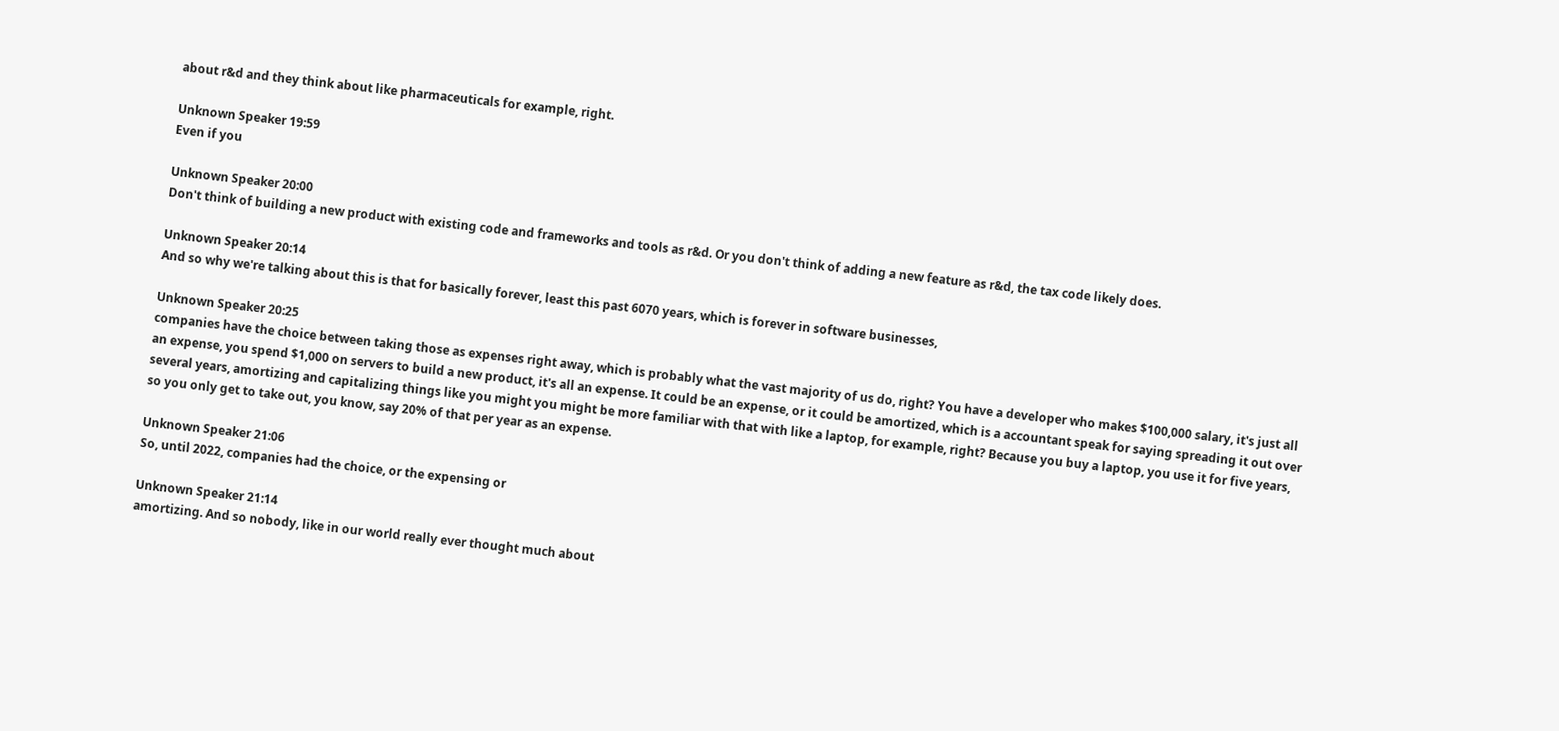about r&d and they think about like pharmaceuticals for example, right.

Unknown Speaker 19:59
Even if you

Unknown Speaker 20:00
Don't think of building a new product with existing code and frameworks and tools as r&d. Or you don't think of adding a new feature as r&d, the tax code likely does.

Unknown Speaker 20:14
And so why we're talking about this is that for basically forever, least this past 6070 years, which is forever in software businesses,

Unknown Speaker 20:25
companies have the choice between taking those as expenses right away, which is probably what the vast majority of us do, right? You have a developer who makes $100,000 salary, it's just all an expense, you spend $1,000 on servers to build a new product, it's all an expense. It could be an expense, or it could be amortized, which is a accountant speak for saying spreading it out over several years, amortizing and capitalizing things like you might you might be more familiar with that with like a laptop, for example, right? Because you buy a laptop, you use it for five years, so you only get to take out, you know, say 20% of that per year as an expense.

Unknown Speaker 21:06
So, until 2022, companies had the choice, or the expensing or

Unknown Speaker 21:14
amortizing. And so nobody, like in our world really ever thought much about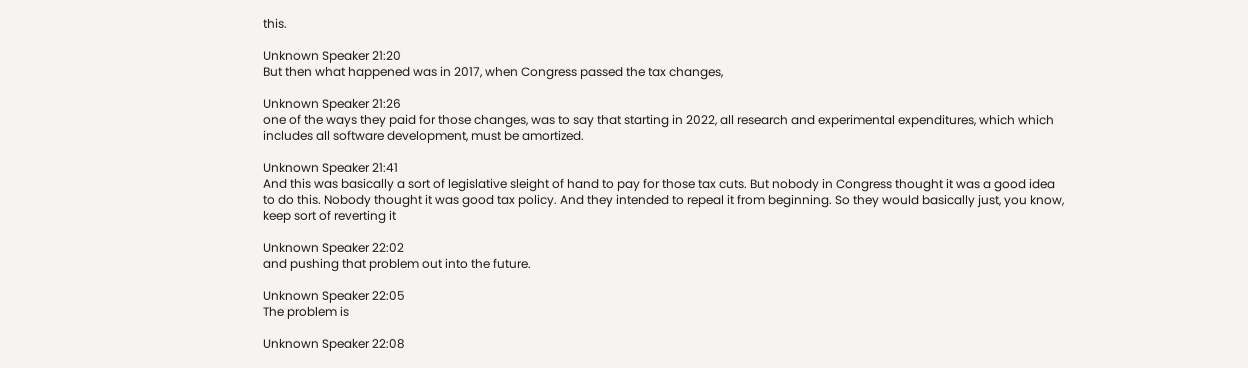this.

Unknown Speaker 21:20
But then what happened was in 2017, when Congress passed the tax changes,

Unknown Speaker 21:26
one of the ways they paid for those changes, was to say that starting in 2022, all research and experimental expenditures, which which includes all software development, must be amortized.

Unknown Speaker 21:41
And this was basically a sort of legislative sleight of hand to pay for those tax cuts. But nobody in Congress thought it was a good idea to do this. Nobody thought it was good tax policy. And they intended to repeal it from beginning. So they would basically just, you know, keep sort of reverting it

Unknown Speaker 22:02
and pushing that problem out into the future.

Unknown Speaker 22:05
The problem is

Unknown Speaker 22:08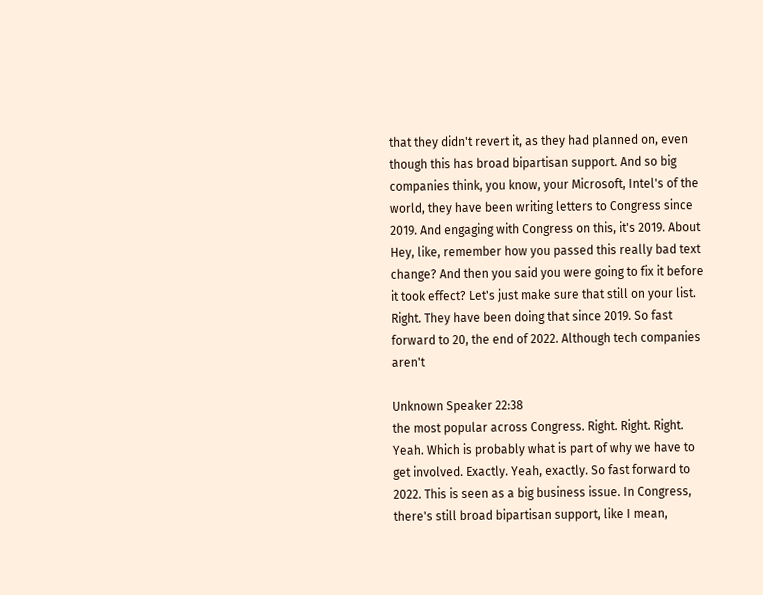that they didn't revert it, as they had planned on, even though this has broad bipartisan support. And so big companies think, you know, your Microsoft, Intel's of the world, they have been writing letters to Congress since 2019. And engaging with Congress on this, it's 2019. About Hey, like, remember how you passed this really bad text change? And then you said you were going to fix it before it took effect? Let's just make sure that still on your list. Right. They have been doing that since 2019. So fast forward to 20, the end of 2022. Although tech companies aren't

Unknown Speaker 22:38
the most popular across Congress. Right. Right. Right. Yeah. Which is probably what is part of why we have to get involved. Exactly. Yeah, exactly. So fast forward to 2022. This is seen as a big business issue. In Congress, there's still broad bipartisan support, like I mean,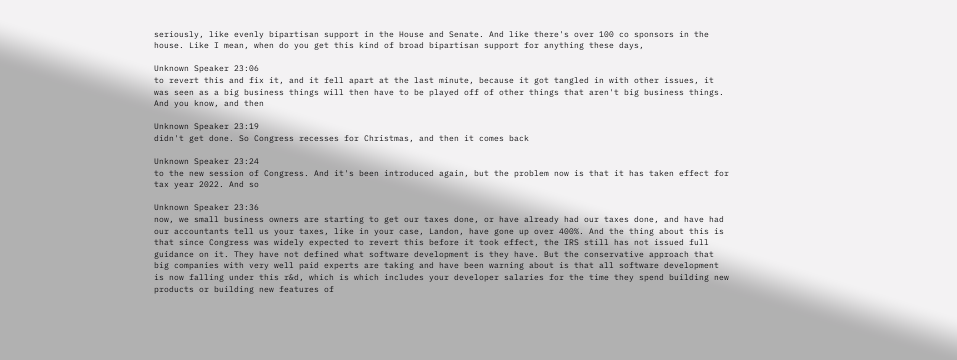seriously, like evenly bipartisan support in the House and Senate. And like there's over 100 co sponsors in the house. Like I mean, when do you get this kind of broad bipartisan support for anything these days,

Unknown Speaker 23:06
to revert this and fix it, and it fell apart at the last minute, because it got tangled in with other issues, it was seen as a big business things will then have to be played off of other things that aren't big business things. And you know, and then

Unknown Speaker 23:19
didn't get done. So Congress recesses for Christmas, and then it comes back

Unknown Speaker 23:24
to the new session of Congress. And it's been introduced again, but the problem now is that it has taken effect for tax year 2022. And so

Unknown Speaker 23:36
now, we small business owners are starting to get our taxes done, or have already had our taxes done, and have had our accountants tell us your taxes, like in your case, Landon, have gone up over 400%. And the thing about this is that since Congress was widely expected to revert this before it took effect, the IRS still has not issued full guidance on it. They have not defined what software development is they have. But the conservative approach that big companies with very well paid experts are taking and have been warning about is that all software development is now falling under this r&d, which is which includes your developer salaries for the time they spend building new products or building new features of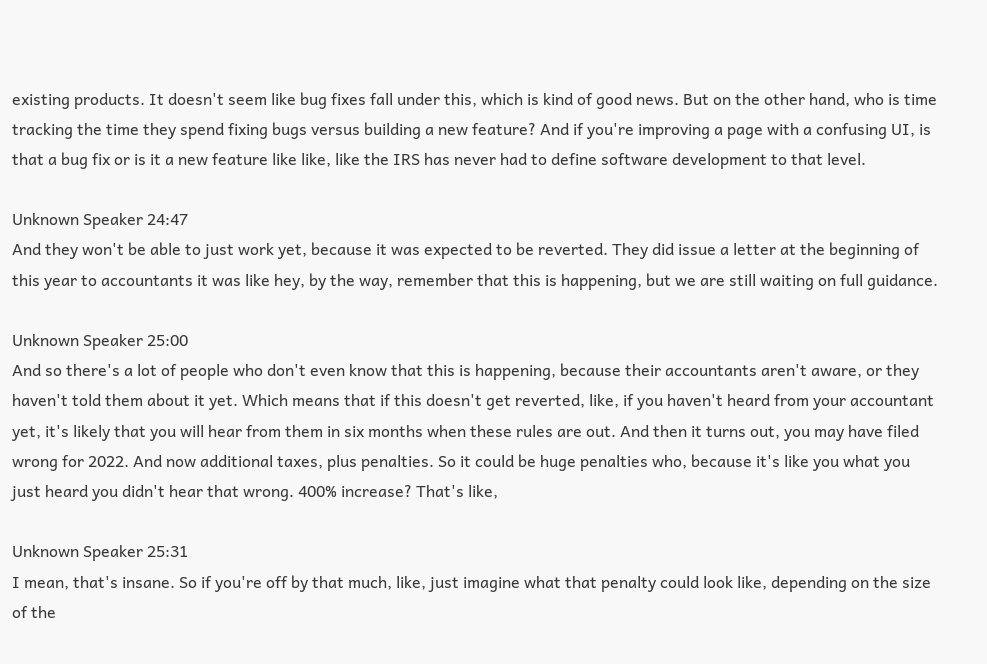existing products. It doesn't seem like bug fixes fall under this, which is kind of good news. But on the other hand, who is time tracking the time they spend fixing bugs versus building a new feature? And if you're improving a page with a confusing UI, is that a bug fix or is it a new feature like like, like the IRS has never had to define software development to that level.

Unknown Speaker 24:47
And they won't be able to just work yet, because it was expected to be reverted. They did issue a letter at the beginning of this year to accountants it was like hey, by the way, remember that this is happening, but we are still waiting on full guidance.

Unknown Speaker 25:00
And so there's a lot of people who don't even know that this is happening, because their accountants aren't aware, or they haven't told them about it yet. Which means that if this doesn't get reverted, like, if you haven't heard from your accountant yet, it's likely that you will hear from them in six months when these rules are out. And then it turns out, you may have filed wrong for 2022. And now additional taxes, plus penalties. So it could be huge penalties who, because it's like you what you just heard you didn't hear that wrong. 400% increase? That's like,

Unknown Speaker 25:31
I mean, that's insane. So if you're off by that much, like, just imagine what that penalty could look like, depending on the size of the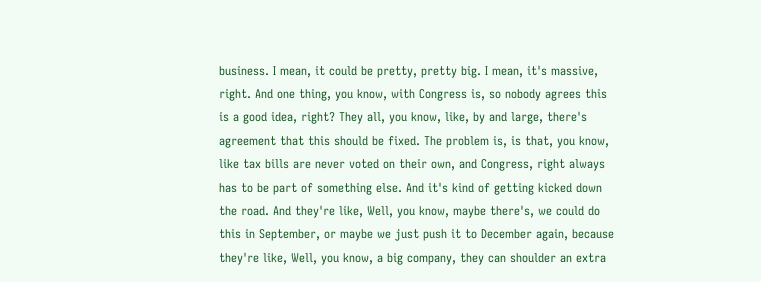business. I mean, it could be pretty, pretty big. I mean, it's massive, right. And one thing, you know, with Congress is, so nobody agrees this is a good idea, right? They all, you know, like, by and large, there's agreement that this should be fixed. The problem is, is that, you know, like tax bills are never voted on their own, and Congress, right always has to be part of something else. And it's kind of getting kicked down the road. And they're like, Well, you know, maybe there's, we could do this in September, or maybe we just push it to December again, because they're like, Well, you know, a big company, they can shoulder an extra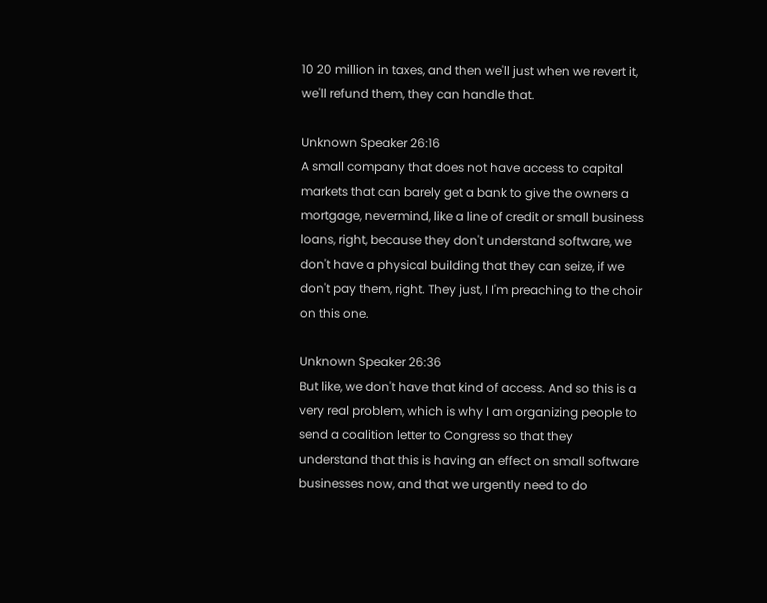10 20 million in taxes, and then we'll just when we revert it, we'll refund them, they can handle that.

Unknown Speaker 26:16
A small company that does not have access to capital markets that can barely get a bank to give the owners a mortgage, nevermind, like a line of credit or small business loans, right, because they don't understand software, we don't have a physical building that they can seize, if we don't pay them, right. They just, I I'm preaching to the choir on this one.

Unknown Speaker 26:36
But like, we don't have that kind of access. And so this is a very real problem, which is why I am organizing people to send a coalition letter to Congress so that they understand that this is having an effect on small software businesses now, and that we urgently need to do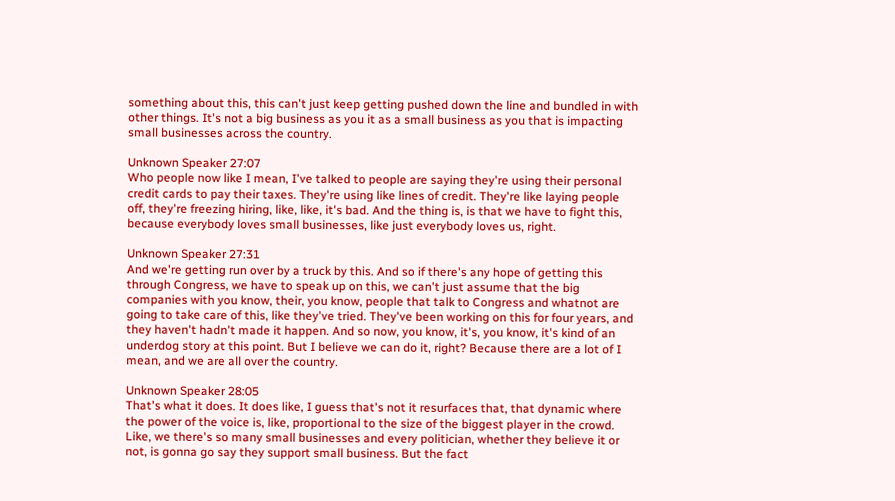something about this, this can't just keep getting pushed down the line and bundled in with other things. It's not a big business as you it as a small business as you that is impacting small businesses across the country.

Unknown Speaker 27:07
Who people now like I mean, I've talked to people are saying they're using their personal credit cards to pay their taxes. They're using like lines of credit. They're like laying people off, they're freezing hiring, like, like, it's bad. And the thing is, is that we have to fight this, because everybody loves small businesses, like just everybody loves us, right.

Unknown Speaker 27:31
And we're getting run over by a truck by this. And so if there's any hope of getting this through Congress, we have to speak up on this, we can't just assume that the big companies with you know, their, you know, people that talk to Congress and whatnot are going to take care of this, like they've tried. They've been working on this for four years, and they haven't hadn't made it happen. And so now, you know, it's, you know, it's kind of an underdog story at this point. But I believe we can do it, right? Because there are a lot of I mean, and we are all over the country.

Unknown Speaker 28:05
That's what it does. It does like, I guess that's not it resurfaces that, that dynamic where the power of the voice is, like, proportional to the size of the biggest player in the crowd. Like, we there's so many small businesses and every politician, whether they believe it or not, is gonna go say they support small business. But the fact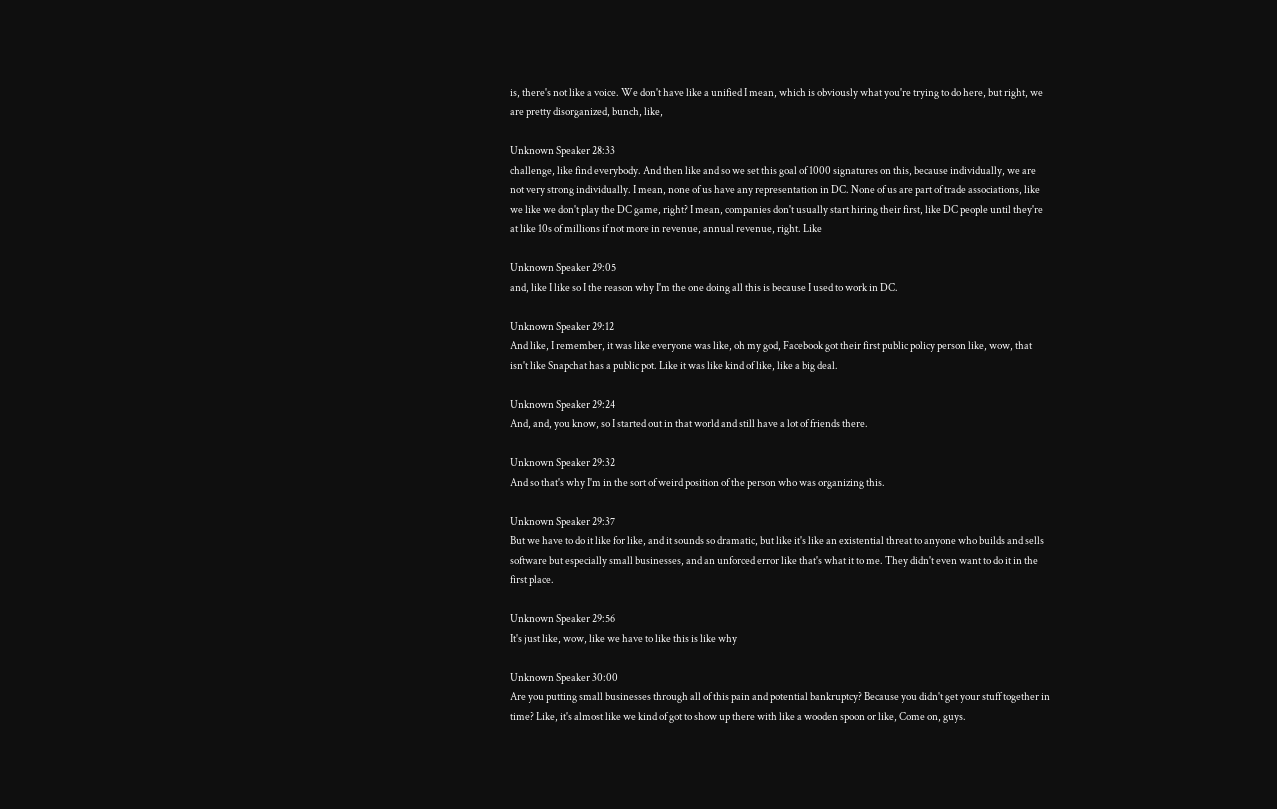is, there's not like a voice. We don't have like a unified I mean, which is obviously what you're trying to do here, but right, we are pretty disorganized, bunch, like,

Unknown Speaker 28:33
challenge, like find everybody. And then like and so we set this goal of 1000 signatures on this, because individually, we are not very strong individually. I mean, none of us have any representation in DC. None of us are part of trade associations, like we like we don't play the DC game, right? I mean, companies don't usually start hiring their first, like DC people until they're at like 10s of millions if not more in revenue, annual revenue, right. Like

Unknown Speaker 29:05
and, like I like so I the reason why I'm the one doing all this is because I used to work in DC.

Unknown Speaker 29:12
And like, I remember, it was like everyone was like, oh my god, Facebook got their first public policy person like, wow, that isn't like Snapchat has a public pot. Like it was like kind of like, like a big deal.

Unknown Speaker 29:24
And, and, you know, so I started out in that world and still have a lot of friends there.

Unknown Speaker 29:32
And so that's why I'm in the sort of weird position of the person who was organizing this.

Unknown Speaker 29:37
But we have to do it like for like, and it sounds so dramatic, but like it's like an existential threat to anyone who builds and sells software but especially small businesses, and an unforced error like that's what it to me. They didn't even want to do it in the first place.

Unknown Speaker 29:56
It's just like, wow, like we have to like this is like why

Unknown Speaker 30:00
Are you putting small businesses through all of this pain and potential bankruptcy? Because you didn't get your stuff together in time? Like, it's almost like we kind of got to show up there with like a wooden spoon or like, Come on, guys.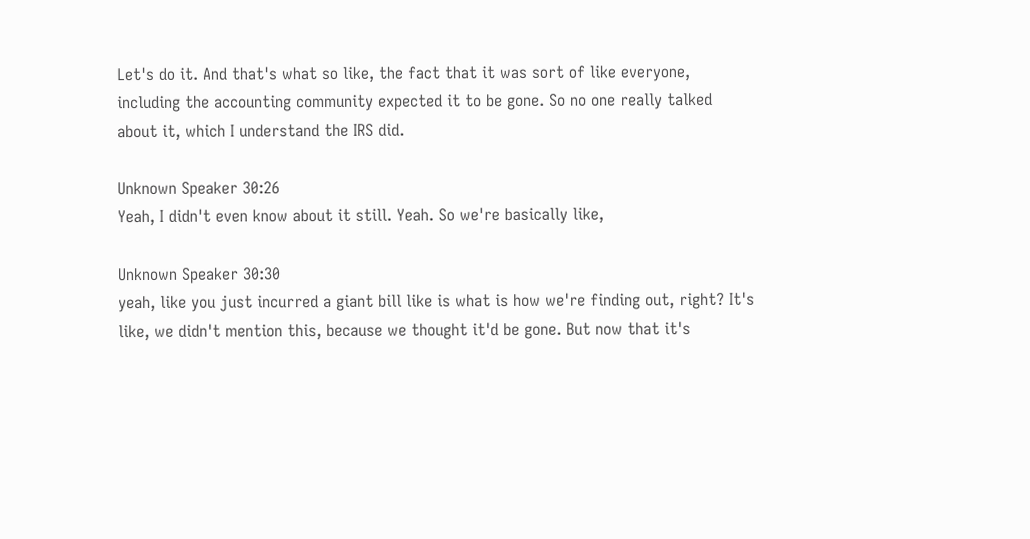Let's do it. And that's what so like, the fact that it was sort of like everyone, including the accounting community expected it to be gone. So no one really talked about it, which I understand the IRS did.

Unknown Speaker 30:26
Yeah, I didn't even know about it still. Yeah. So we're basically like,

Unknown Speaker 30:30
yeah, like you just incurred a giant bill like is what is how we're finding out, right? It's like, we didn't mention this, because we thought it'd be gone. But now that it's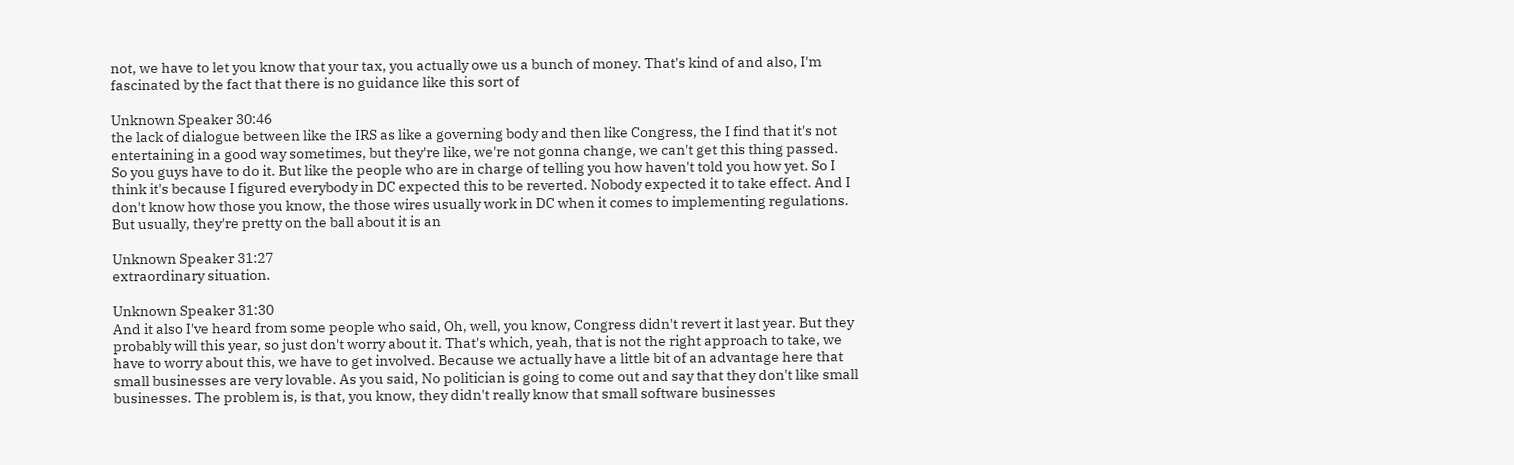not, we have to let you know that your tax, you actually owe us a bunch of money. That's kind of and also, I'm fascinated by the fact that there is no guidance like this sort of

Unknown Speaker 30:46
the lack of dialogue between like the IRS as like a governing body and then like Congress, the I find that it's not entertaining in a good way sometimes, but they're like, we're not gonna change, we can't get this thing passed. So you guys have to do it. But like the people who are in charge of telling you how haven't told you how yet. So I think it's because I figured everybody in DC expected this to be reverted. Nobody expected it to take effect. And I don't know how those you know, the those wires usually work in DC when it comes to implementing regulations. But usually, they're pretty on the ball about it is an

Unknown Speaker 31:27
extraordinary situation.

Unknown Speaker 31:30
And it also I've heard from some people who said, Oh, well, you know, Congress didn't revert it last year. But they probably will this year, so just don't worry about it. That's which, yeah, that is not the right approach to take, we have to worry about this, we have to get involved. Because we actually have a little bit of an advantage here that small businesses are very lovable. As you said, No politician is going to come out and say that they don't like small businesses. The problem is, is that, you know, they didn't really know that small software businesses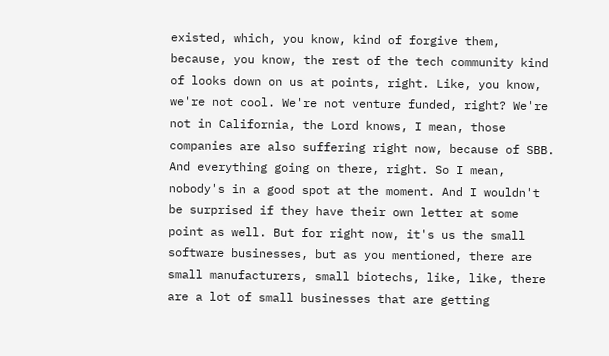existed, which, you know, kind of forgive them, because, you know, the rest of the tech community kind of looks down on us at points, right. Like, you know, we're not cool. We're not venture funded, right? We're not in California, the Lord knows, I mean, those companies are also suffering right now, because of SBB. And everything going on there, right. So I mean, nobody's in a good spot at the moment. And I wouldn't be surprised if they have their own letter at some point as well. But for right now, it's us the small software businesses, but as you mentioned, there are small manufacturers, small biotechs, like, like, there are a lot of small businesses that are getting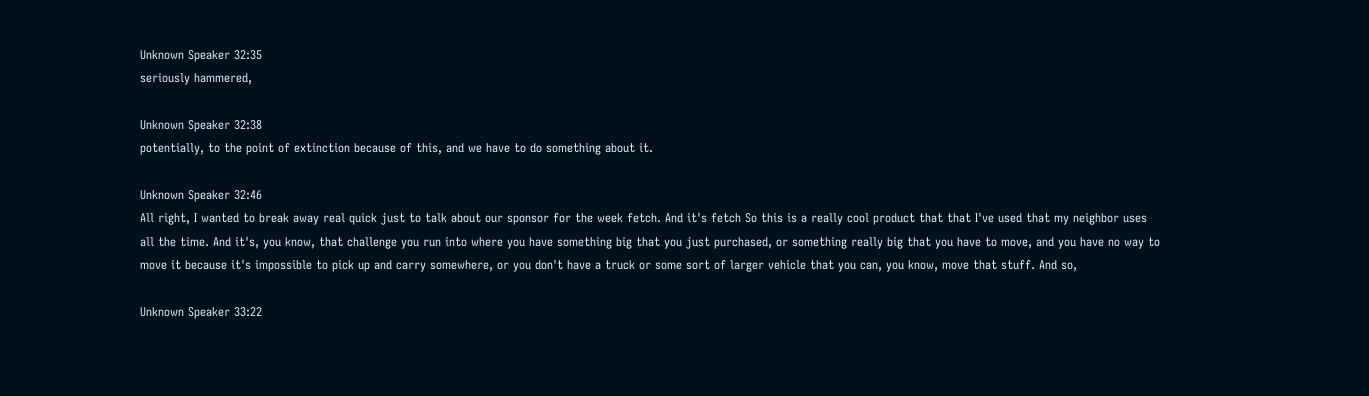Unknown Speaker 32:35
seriously hammered,

Unknown Speaker 32:38
potentially, to the point of extinction because of this, and we have to do something about it.

Unknown Speaker 32:46
All right, I wanted to break away real quick just to talk about our sponsor for the week fetch. And it's fetch So this is a really cool product that that I've used that my neighbor uses all the time. And it's, you know, that challenge you run into where you have something big that you just purchased, or something really big that you have to move, and you have no way to move it because it's impossible to pick up and carry somewhere, or you don't have a truck or some sort of larger vehicle that you can, you know, move that stuff. And so,

Unknown Speaker 33:22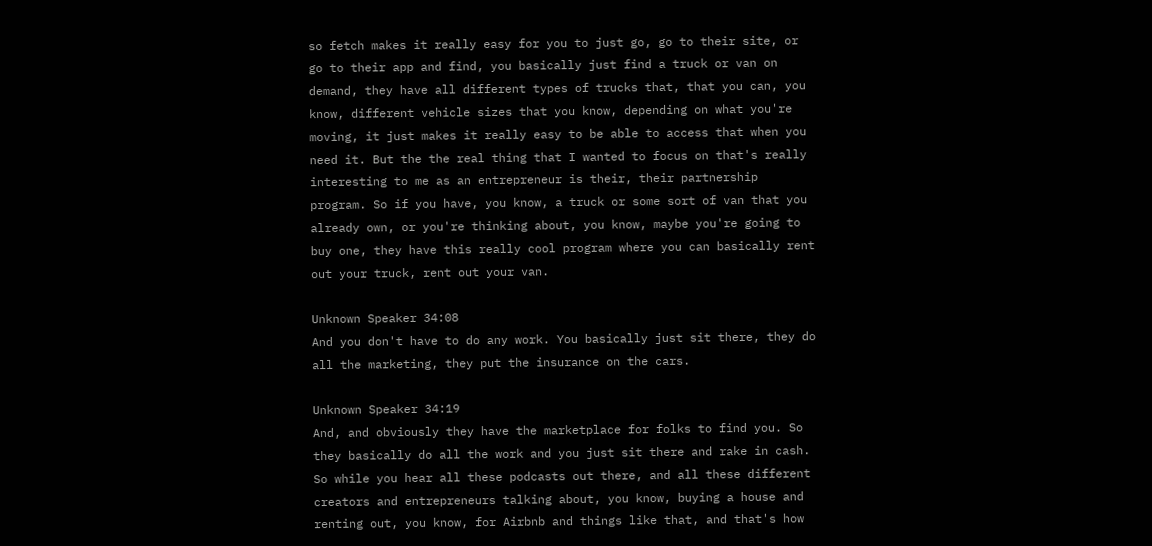so fetch makes it really easy for you to just go, go to their site, or go to their app and find, you basically just find a truck or van on demand, they have all different types of trucks that, that you can, you know, different vehicle sizes that you know, depending on what you're moving, it just makes it really easy to be able to access that when you need it. But the the real thing that I wanted to focus on that's really interesting to me as an entrepreneur is their, their partnership program. So if you have, you know, a truck or some sort of van that you already own, or you're thinking about, you know, maybe you're going to buy one, they have this really cool program where you can basically rent out your truck, rent out your van.

Unknown Speaker 34:08
And you don't have to do any work. You basically just sit there, they do all the marketing, they put the insurance on the cars.

Unknown Speaker 34:19
And, and obviously they have the marketplace for folks to find you. So they basically do all the work and you just sit there and rake in cash. So while you hear all these podcasts out there, and all these different creators and entrepreneurs talking about, you know, buying a house and renting out, you know, for Airbnb and things like that, and that's how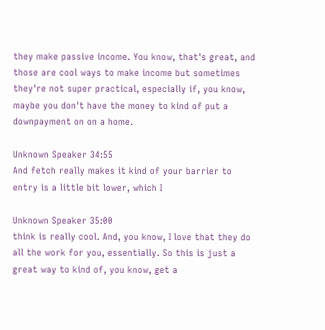they make passive income. You know, that's great, and those are cool ways to make income but sometimes they're not super practical, especially if, you know, maybe you don't have the money to kind of put a downpayment on on a home.

Unknown Speaker 34:55
And fetch really makes it kind of your barrier to entry is a little bit lower, which I

Unknown Speaker 35:00
think is really cool. And, you know, I love that they do all the work for you, essentially. So this is just a great way to kind of, you know, get a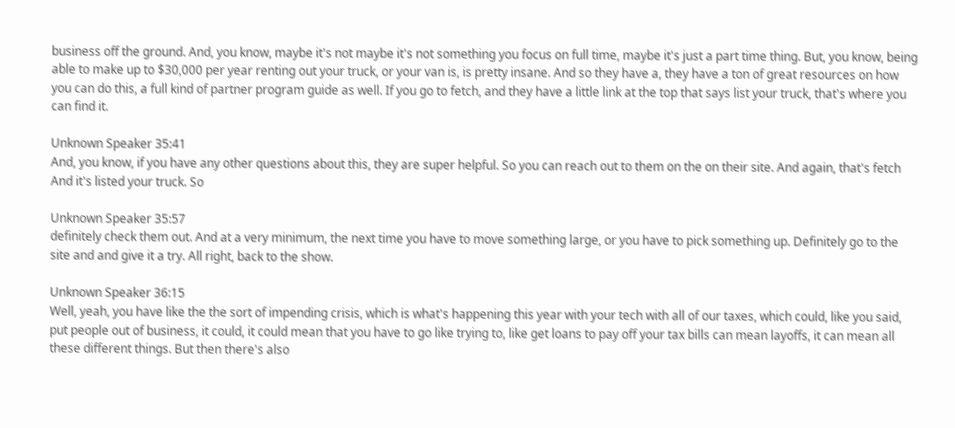business off the ground. And, you know, maybe it's not maybe it's not something you focus on full time, maybe it's just a part time thing. But, you know, being able to make up to $30,000 per year renting out your truck, or your van is, is pretty insane. And so they have a, they have a ton of great resources on how you can do this, a full kind of partner program guide as well. If you go to fetch, and they have a little link at the top that says list your truck, that's where you can find it.

Unknown Speaker 35:41
And, you know, if you have any other questions about this, they are super helpful. So you can reach out to them on the on their site. And again, that's fetch And it's listed your truck. So

Unknown Speaker 35:57
definitely check them out. And at a very minimum, the next time you have to move something large, or you have to pick something up. Definitely go to the site and and give it a try. All right, back to the show.

Unknown Speaker 36:15
Well, yeah, you have like the the sort of impending crisis, which is what's happening this year with your tech with all of our taxes, which could, like you said, put people out of business, it could, it could mean that you have to go like trying to, like get loans to pay off your tax bills can mean layoffs, it can mean all these different things. But then there's also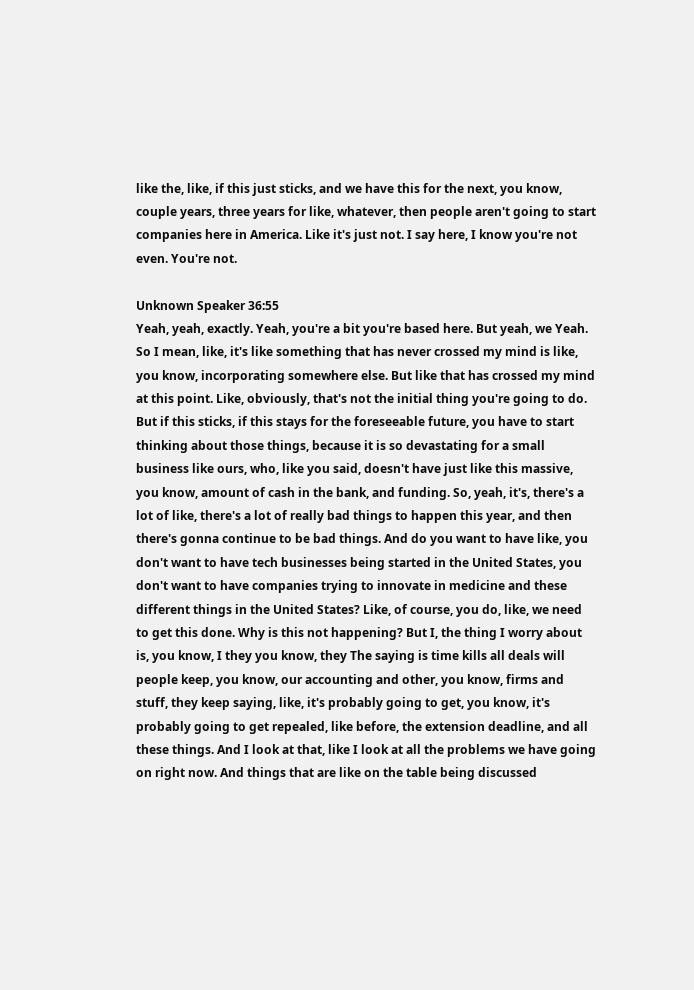like the, like, if this just sticks, and we have this for the next, you know, couple years, three years for like, whatever, then people aren't going to start companies here in America. Like it's just not. I say here, I know you're not even. You're not.

Unknown Speaker 36:55
Yeah, yeah, exactly. Yeah, you're a bit you're based here. But yeah, we Yeah. So I mean, like, it's like something that has never crossed my mind is like, you know, incorporating somewhere else. But like that has crossed my mind at this point. Like, obviously, that's not the initial thing you're going to do. But if this sticks, if this stays for the foreseeable future, you have to start thinking about those things, because it is so devastating for a small business like ours, who, like you said, doesn't have just like this massive, you know, amount of cash in the bank, and funding. So, yeah, it's, there's a lot of like, there's a lot of really bad things to happen this year, and then there's gonna continue to be bad things. And do you want to have like, you don't want to have tech businesses being started in the United States, you don't want to have companies trying to innovate in medicine and these different things in the United States? Like, of course, you do, like, we need to get this done. Why is this not happening? But I, the thing I worry about is, you know, I they you know, they The saying is time kills all deals will people keep, you know, our accounting and other, you know, firms and stuff, they keep saying, like, it's probably going to get, you know, it's probably going to get repealed, like before, the extension deadline, and all these things. And I look at that, like I look at all the problems we have going on right now. And things that are like on the table being discussed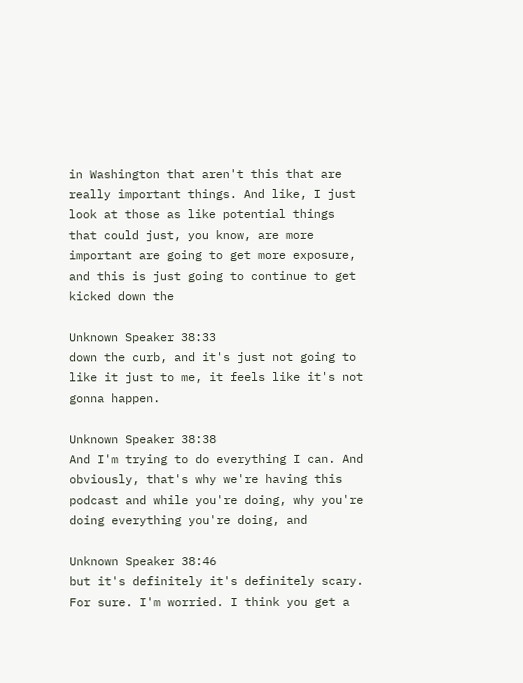in Washington that aren't this that are really important things. And like, I just look at those as like potential things that could just, you know, are more important are going to get more exposure, and this is just going to continue to get kicked down the

Unknown Speaker 38:33
down the curb, and it's just not going to like it just to me, it feels like it's not gonna happen.

Unknown Speaker 38:38
And I'm trying to do everything I can. And obviously, that's why we're having this podcast and while you're doing, why you're doing everything you're doing, and

Unknown Speaker 38:46
but it's definitely it's definitely scary. For sure. I'm worried. I think you get a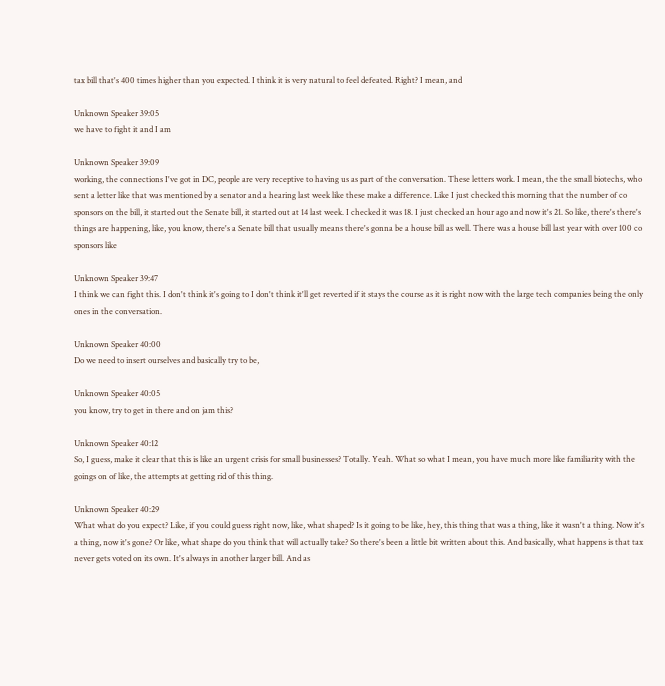tax bill that's 400 times higher than you expected. I think it is very natural to feel defeated. Right? I mean, and

Unknown Speaker 39:05
we have to fight it and I am

Unknown Speaker 39:09
working, the connections I've got in DC, people are very receptive to having us as part of the conversation. These letters work. I mean, the the small biotechs, who sent a letter like that was mentioned by a senator and a hearing last week like these make a difference. Like I just checked this morning that the number of co sponsors on the bill, it started out the Senate bill, it started out at 14 last week. I checked it was 18. I just checked an hour ago and now it's 21. So like, there's there's things are happening, like, you know, there's a Senate bill that usually means there's gonna be a house bill as well. There was a house bill last year with over 100 co sponsors like

Unknown Speaker 39:47
I think we can fight this. I don't think it's going to I don't think it'll get reverted if it stays the course as it is right now with the large tech companies being the only ones in the conversation.

Unknown Speaker 40:00
Do we need to insert ourselves and basically try to be,

Unknown Speaker 40:05
you know, try to get in there and on jam this?

Unknown Speaker 40:12
So, I guess, make it clear that this is like an urgent crisis for small businesses? Totally. Yeah. What so what I mean, you have much more like familiarity with the goings on of like, the attempts at getting rid of this thing.

Unknown Speaker 40:29
What what do you expect? Like, if you could guess right now, like, what shaped? Is it going to be like, hey, this thing that was a thing, like it wasn't a thing. Now it's a thing, now it's gone? Or like, what shape do you think that will actually take? So there's been a little bit written about this. And basically, what happens is that tax never gets voted on its own. It's always in another larger bill. And as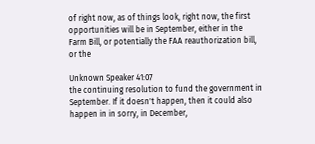of right now, as of things look, right now, the first opportunities will be in September, either in the Farm Bill, or potentially the FAA reauthorization bill, or the

Unknown Speaker 41:07
the continuing resolution to fund the government in September. If it doesn't happen, then it could also happen in in sorry, in December,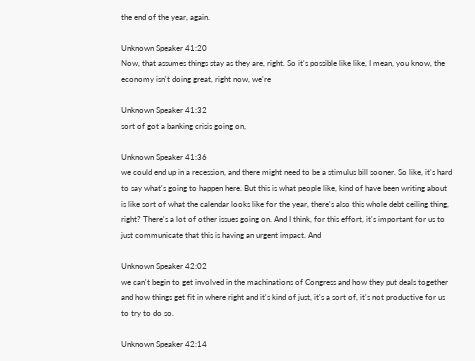the end of the year, again.

Unknown Speaker 41:20
Now, that assumes things stay as they are, right. So it's possible like like, I mean, you know, the economy isn't doing great, right now, we're

Unknown Speaker 41:32
sort of got a banking crisis going on,

Unknown Speaker 41:36
we could end up in a recession, and there might need to be a stimulus bill sooner. So like, it's hard to say what's going to happen here. But this is what people like, kind of have been writing about is like sort of what the calendar looks like for the year, there's also this whole debt ceiling thing, right? There's a lot of other issues going on. And I think, for this effort, it's important for us to just communicate that this is having an urgent impact. And

Unknown Speaker 42:02
we can't begin to get involved in the machinations of Congress and how they put deals together and how things get fit in where right and it's kind of just, it's a sort of, it's not productive for us to try to do so.

Unknown Speaker 42:14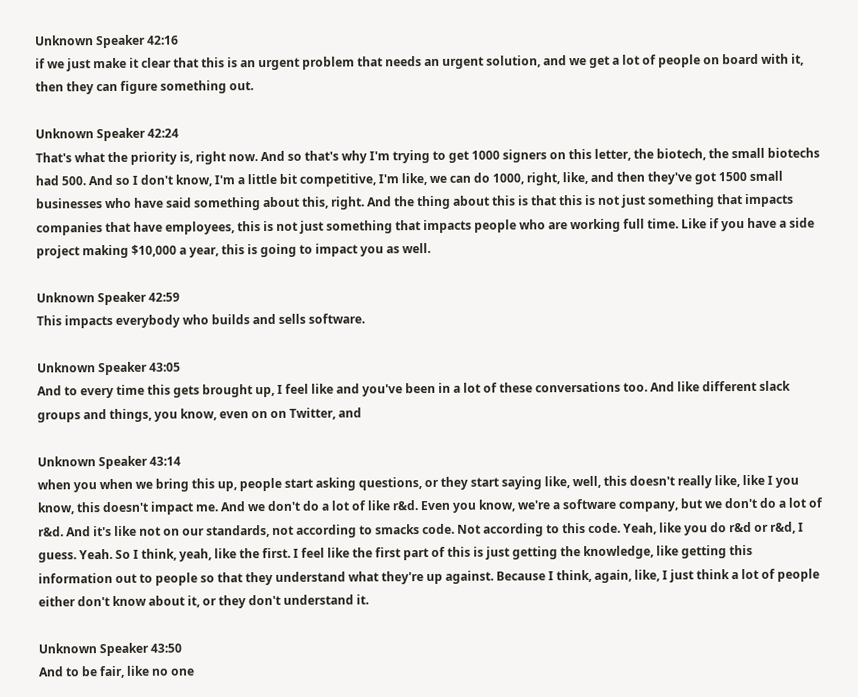Unknown Speaker 42:16
if we just make it clear that this is an urgent problem that needs an urgent solution, and we get a lot of people on board with it, then they can figure something out.

Unknown Speaker 42:24
That's what the priority is, right now. And so that's why I'm trying to get 1000 signers on this letter, the biotech, the small biotechs had 500. And so I don't know, I'm a little bit competitive, I'm like, we can do 1000, right, like, and then they've got 1500 small businesses who have said something about this, right. And the thing about this is that this is not just something that impacts companies that have employees, this is not just something that impacts people who are working full time. Like if you have a side project making $10,000 a year, this is going to impact you as well.

Unknown Speaker 42:59
This impacts everybody who builds and sells software.

Unknown Speaker 43:05
And to every time this gets brought up, I feel like and you've been in a lot of these conversations too. And like different slack groups and things, you know, even on on Twitter, and

Unknown Speaker 43:14
when you when we bring this up, people start asking questions, or they start saying like, well, this doesn't really like, like I you know, this doesn't impact me. And we don't do a lot of like r&d. Even you know, we're a software company, but we don't do a lot of r&d. And it's like not on our standards, not according to smacks code. Not according to this code. Yeah, like you do r&d or r&d, I guess. Yeah. So I think, yeah, like the first. I feel like the first part of this is just getting the knowledge, like getting this information out to people so that they understand what they're up against. Because I think, again, like, I just think a lot of people either don't know about it, or they don't understand it.

Unknown Speaker 43:50
And to be fair, like no one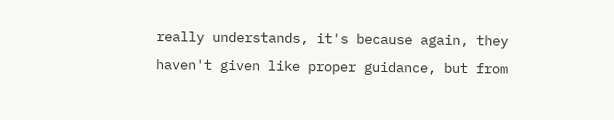really understands, it's because again, they haven't given like proper guidance, but from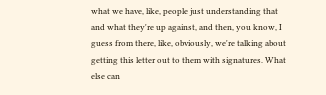what we have, like, people just understanding that and what they're up against, and then, you know, I guess from there, like, obviously, we're talking about getting this letter out to them with signatures. What else can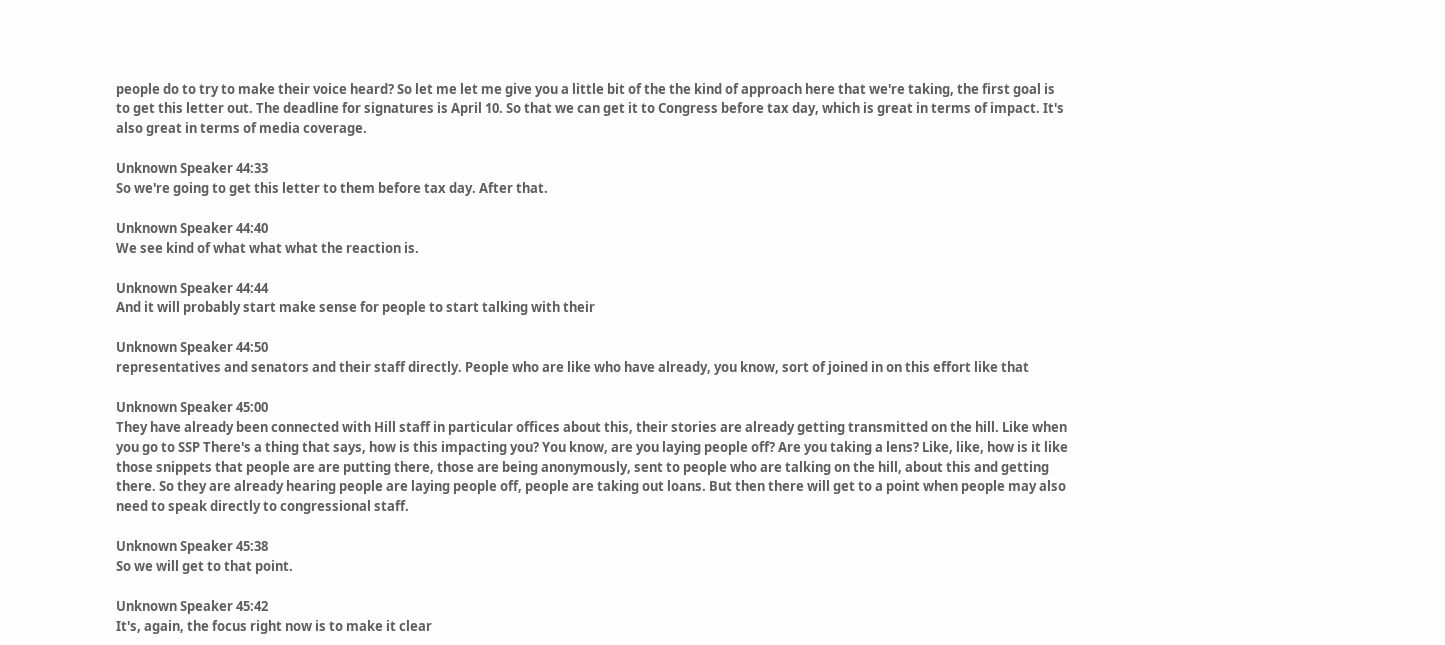people do to try to make their voice heard? So let me let me give you a little bit of the the kind of approach here that we're taking, the first goal is to get this letter out. The deadline for signatures is April 10. So that we can get it to Congress before tax day, which is great in terms of impact. It's also great in terms of media coverage.

Unknown Speaker 44:33
So we're going to get this letter to them before tax day. After that.

Unknown Speaker 44:40
We see kind of what what what the reaction is.

Unknown Speaker 44:44
And it will probably start make sense for people to start talking with their

Unknown Speaker 44:50
representatives and senators and their staff directly. People who are like who have already, you know, sort of joined in on this effort like that

Unknown Speaker 45:00
They have already been connected with Hill staff in particular offices about this, their stories are already getting transmitted on the hill. Like when you go to SSP There's a thing that says, how is this impacting you? You know, are you laying people off? Are you taking a lens? Like, like, how is it like those snippets that people are are putting there, those are being anonymously, sent to people who are talking on the hill, about this and getting there. So they are already hearing people are laying people off, people are taking out loans. But then there will get to a point when people may also need to speak directly to congressional staff.

Unknown Speaker 45:38
So we will get to that point.

Unknown Speaker 45:42
It's, again, the focus right now is to make it clear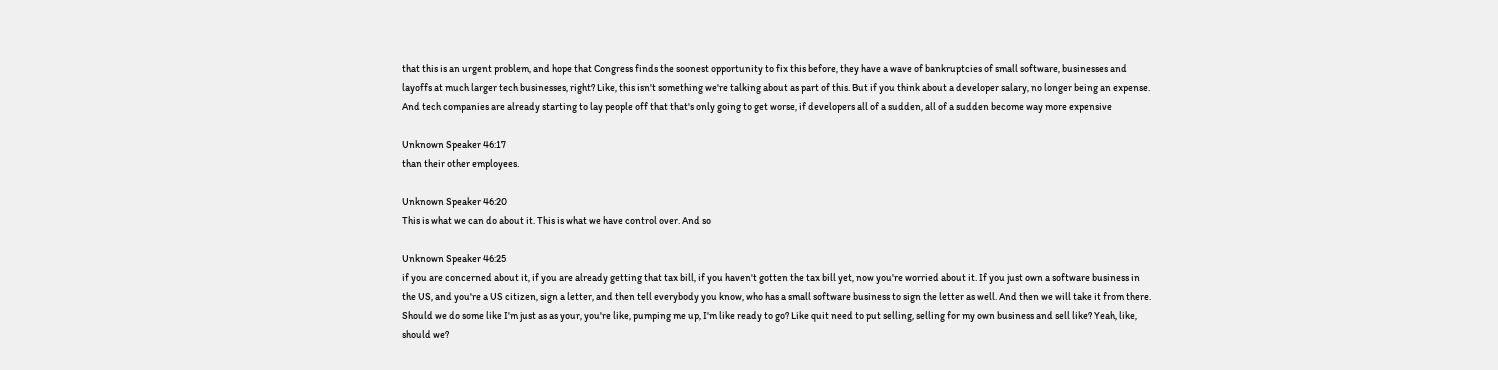that this is an urgent problem, and hope that Congress finds the soonest opportunity to fix this before, they have a wave of bankruptcies of small software, businesses and layoffs at much larger tech businesses, right? Like, this isn't something we're talking about as part of this. But if you think about a developer salary, no longer being an expense. And tech companies are already starting to lay people off that that's only going to get worse, if developers all of a sudden, all of a sudden become way more expensive

Unknown Speaker 46:17
than their other employees.

Unknown Speaker 46:20
This is what we can do about it. This is what we have control over. And so

Unknown Speaker 46:25
if you are concerned about it, if you are already getting that tax bill, if you haven't gotten the tax bill yet, now you're worried about it. If you just own a software business in the US, and you're a US citizen, sign a letter, and then tell everybody you know, who has a small software business to sign the letter as well. And then we will take it from there. Should we do some like I'm just as as your, you're like, pumping me up, I'm like ready to go? Like quit need to put selling, selling for my own business and sell like? Yeah, like, should we?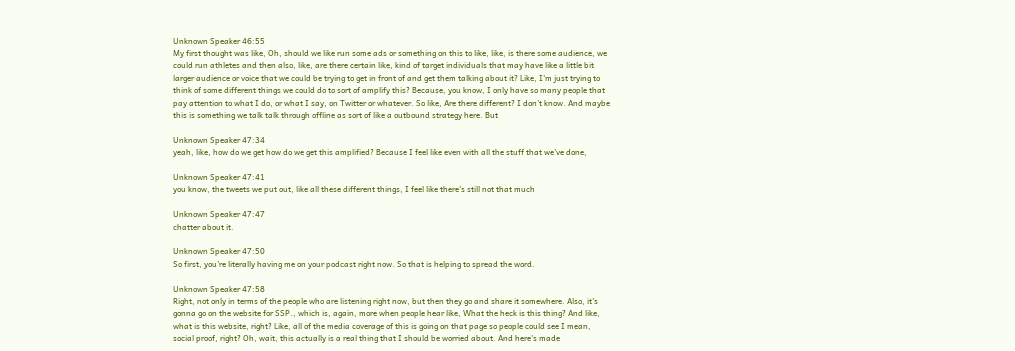Unknown Speaker 46:55
My first thought was like, Oh, should we like run some ads or something on this to like, like, is there some audience, we could run athletes and then also, like, are there certain like, kind of target individuals that may have like a little bit larger audience or voice that we could be trying to get in front of and get them talking about it? Like, I'm just trying to think of some different things we could do to sort of amplify this? Because, you know, I only have so many people that pay attention to what I do, or what I say, on Twitter or whatever. So like, Are there different? I don't know. And maybe this is something we talk talk through offline as sort of like a outbound strategy here. But

Unknown Speaker 47:34
yeah, like, how do we get how do we get this amplified? Because I feel like even with all the stuff that we've done,

Unknown Speaker 47:41
you know, the tweets we put out, like all these different things, I feel like there's still not that much

Unknown Speaker 47:47
chatter about it.

Unknown Speaker 47:50
So first, you're literally having me on your podcast right now. So that is helping to spread the word.

Unknown Speaker 47:58
Right, not only in terms of the people who are listening right now, but then they go and share it somewhere. Also, it's gonna go on the website for SSP., which is, again, more when people hear like, What the heck is this thing? And like, what is this website, right? Like, all of the media coverage of this is going on that page so people could see I mean, social proof, right? Oh, wait, this actually is a real thing that I should be worried about. And here's made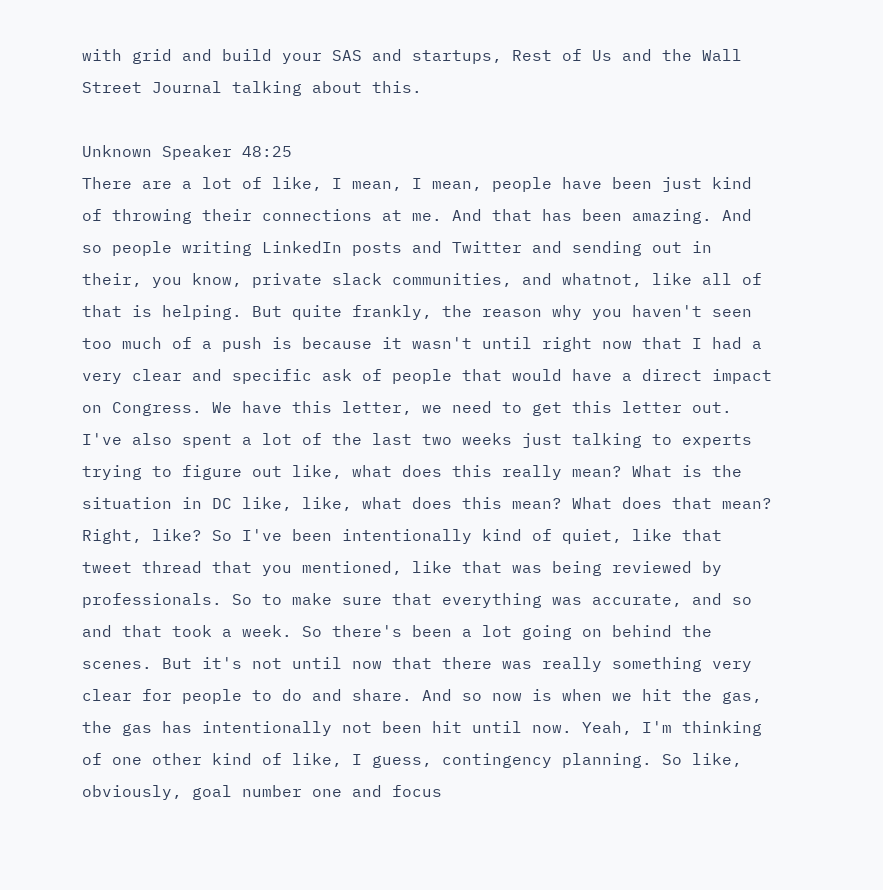with grid and build your SAS and startups, Rest of Us and the Wall Street Journal talking about this.

Unknown Speaker 48:25
There are a lot of like, I mean, I mean, people have been just kind of throwing their connections at me. And that has been amazing. And so people writing LinkedIn posts and Twitter and sending out in their, you know, private slack communities, and whatnot, like all of that is helping. But quite frankly, the reason why you haven't seen too much of a push is because it wasn't until right now that I had a very clear and specific ask of people that would have a direct impact on Congress. We have this letter, we need to get this letter out. I've also spent a lot of the last two weeks just talking to experts trying to figure out like, what does this really mean? What is the situation in DC like, like, what does this mean? What does that mean? Right, like? So I've been intentionally kind of quiet, like that tweet thread that you mentioned, like that was being reviewed by professionals. So to make sure that everything was accurate, and so and that took a week. So there's been a lot going on behind the scenes. But it's not until now that there was really something very clear for people to do and share. And so now is when we hit the gas, the gas has intentionally not been hit until now. Yeah, I'm thinking of one other kind of like, I guess, contingency planning. So like, obviously, goal number one and focus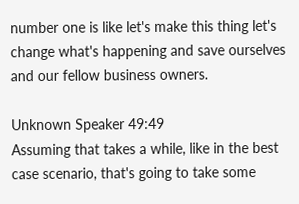number one is like let's make this thing let's change what's happening and save ourselves and our fellow business owners.

Unknown Speaker 49:49
Assuming that takes a while, like in the best case scenario, that's going to take some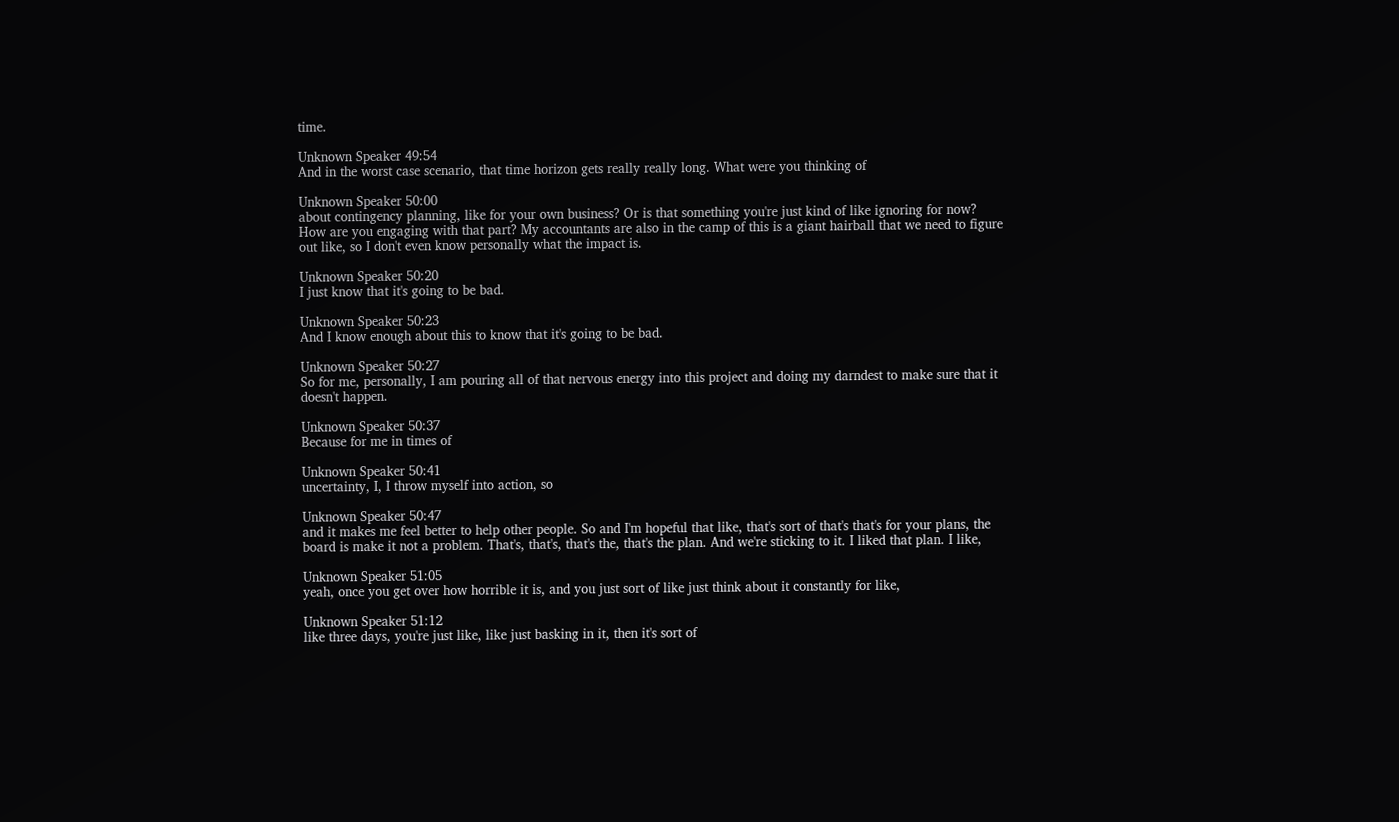time.

Unknown Speaker 49:54
And in the worst case scenario, that time horizon gets really really long. What were you thinking of

Unknown Speaker 50:00
about contingency planning, like for your own business? Or is that something you're just kind of like ignoring for now? How are you engaging with that part? My accountants are also in the camp of this is a giant hairball that we need to figure out like, so I don't even know personally what the impact is.

Unknown Speaker 50:20
I just know that it's going to be bad.

Unknown Speaker 50:23
And I know enough about this to know that it's going to be bad.

Unknown Speaker 50:27
So for me, personally, I am pouring all of that nervous energy into this project and doing my darndest to make sure that it doesn't happen.

Unknown Speaker 50:37
Because for me in times of

Unknown Speaker 50:41
uncertainty, I, I throw myself into action, so

Unknown Speaker 50:47
and it makes me feel better to help other people. So and I'm hopeful that like, that's sort of that's that's for your plans, the board is make it not a problem. That's, that's, that's the, that's the plan. And we're sticking to it. I liked that plan. I like,

Unknown Speaker 51:05
yeah, once you get over how horrible it is, and you just sort of like just think about it constantly for like,

Unknown Speaker 51:12
like three days, you're just like, like just basking in it, then it's sort of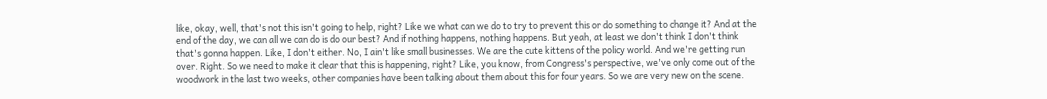like, okay, well, that's not this isn't going to help, right? Like we what can we do to try to prevent this or do something to change it? And at the end of the day, we can all we can do is do our best? And if nothing happens, nothing happens. But yeah, at least we don't think I don't think that's gonna happen. Like, I don't either. No, I ain't like small businesses. We are the cute kittens of the policy world. And we're getting run over. Right. So we need to make it clear that this is happening, right? Like, you know, from Congress's perspective, we've only come out of the woodwork in the last two weeks, other companies have been talking about them about this for four years. So we are very new on the scene.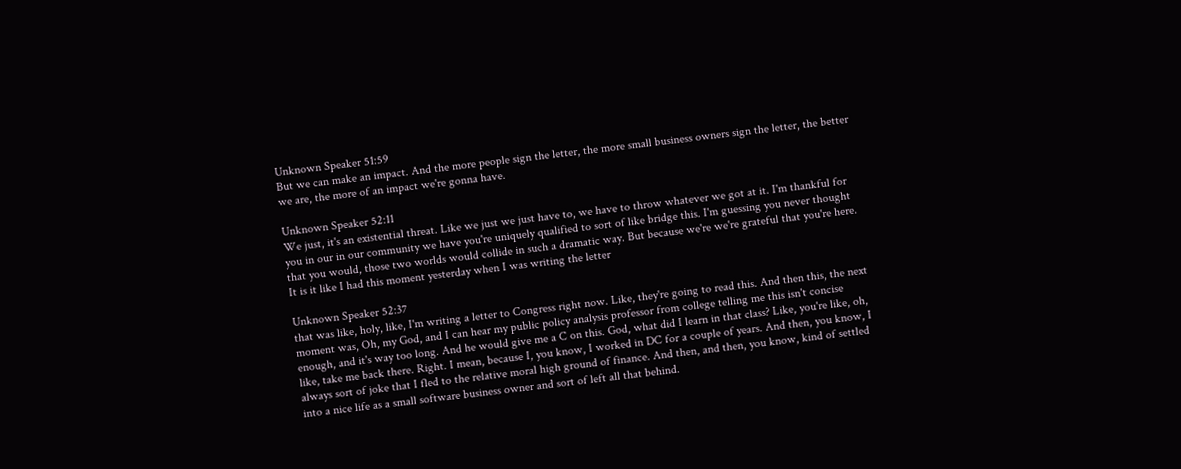Unknown Speaker 51:59
But we can make an impact. And the more people sign the letter, the more small business owners sign the letter, the better we are, the more of an impact we're gonna have.

Unknown Speaker 52:11
We just, it's an existential threat. Like we just we just have to, we have to throw whatever we got at it. I'm thankful for you in our in our community we have you're uniquely qualified to sort of like bridge this. I'm guessing you never thought that you would, those two worlds would collide in such a dramatic way. But because we're we're grateful that you're here. It is it like I had this moment yesterday when I was writing the letter

Unknown Speaker 52:37
that was like, holy, like, I'm writing a letter to Congress right now. Like, they're going to read this. And then this, the next moment was, Oh, my God, and I can hear my public policy analysis professor from college telling me this isn't concise enough, and it's way too long. And he would give me a C on this. God, what did I learn in that class? Like, you're like, oh, like, take me back there. Right. I mean, because I, you know, I worked in DC for a couple of years. And then, you know, I always sort of joke that I fled to the relative moral high ground of finance. And then, and then, you know, kind of settled into a nice life as a small software business owner and sort of left all that behind.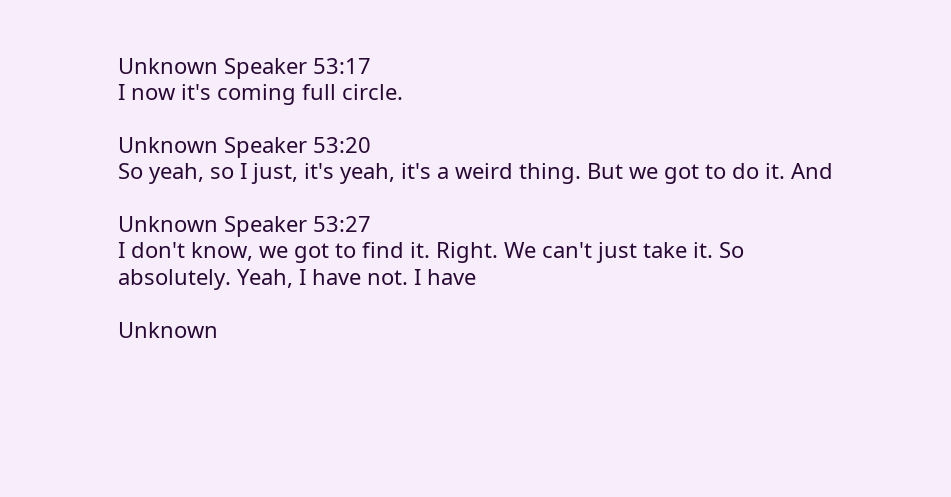Unknown Speaker 53:17
I now it's coming full circle.

Unknown Speaker 53:20
So yeah, so I just, it's yeah, it's a weird thing. But we got to do it. And

Unknown Speaker 53:27
I don't know, we got to find it. Right. We can't just take it. So absolutely. Yeah, I have not. I have

Unknown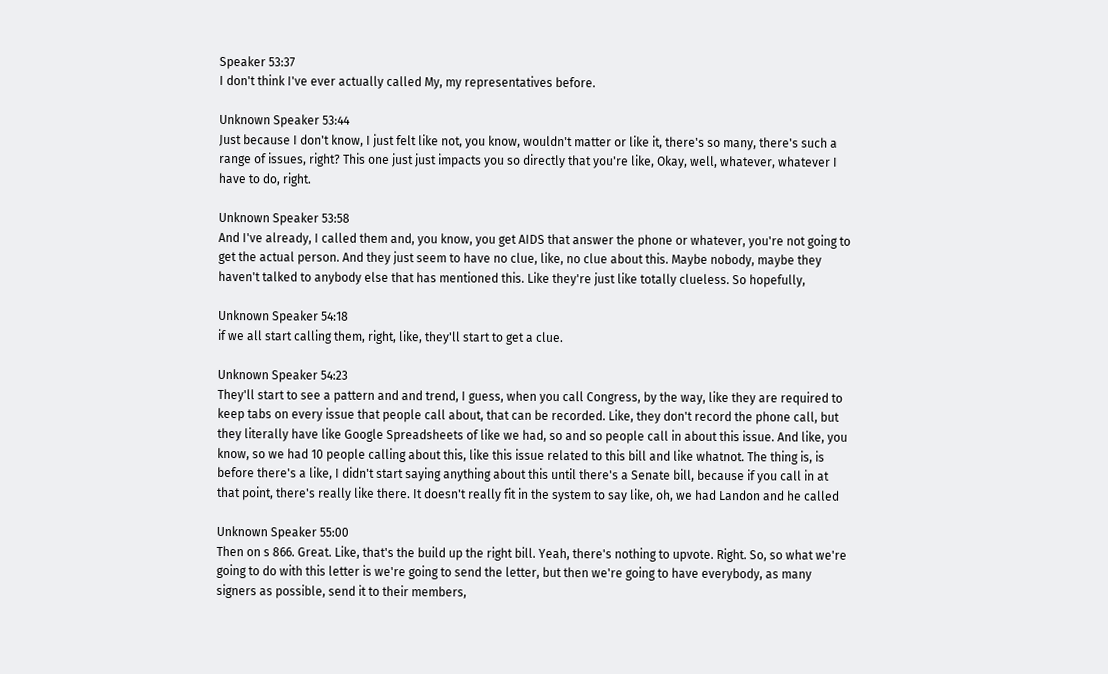Speaker 53:37
I don't think I've ever actually called My, my representatives before.

Unknown Speaker 53:44
Just because I don't know, I just felt like not, you know, wouldn't matter or like it, there's so many, there's such a range of issues, right? This one just just impacts you so directly that you're like, Okay, well, whatever, whatever I have to do, right.

Unknown Speaker 53:58
And I've already, I called them and, you know, you get AIDS that answer the phone or whatever, you're not going to get the actual person. And they just seem to have no clue, like, no clue about this. Maybe nobody, maybe they haven't talked to anybody else that has mentioned this. Like they're just like totally clueless. So hopefully,

Unknown Speaker 54:18
if we all start calling them, right, like, they'll start to get a clue.

Unknown Speaker 54:23
They'll start to see a pattern and and trend, I guess, when you call Congress, by the way, like they are required to keep tabs on every issue that people call about, that can be recorded. Like, they don't record the phone call, but they literally have like Google Spreadsheets of like we had, so and so people call in about this issue. And like, you know, so we had 10 people calling about this, like this issue related to this bill and like whatnot. The thing is, is before there's a like, I didn't start saying anything about this until there's a Senate bill, because if you call in at that point, there's really like there. It doesn't really fit in the system to say like, oh, we had Landon and he called

Unknown Speaker 55:00
Then on s 866. Great. Like, that's the build up the right bill. Yeah, there's nothing to upvote. Right. So, so what we're going to do with this letter is we're going to send the letter, but then we're going to have everybody, as many signers as possible, send it to their members,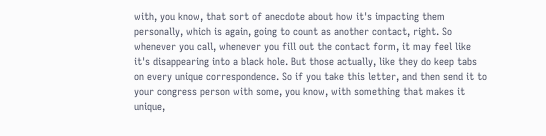with, you know, that sort of anecdote about how it's impacting them personally, which is again, going to count as another contact, right. So whenever you call, whenever you fill out the contact form, it may feel like it's disappearing into a black hole. But those actually, like they do keep tabs on every unique correspondence. So if you take this letter, and then send it to your congress person with some, you know, with something that makes it unique,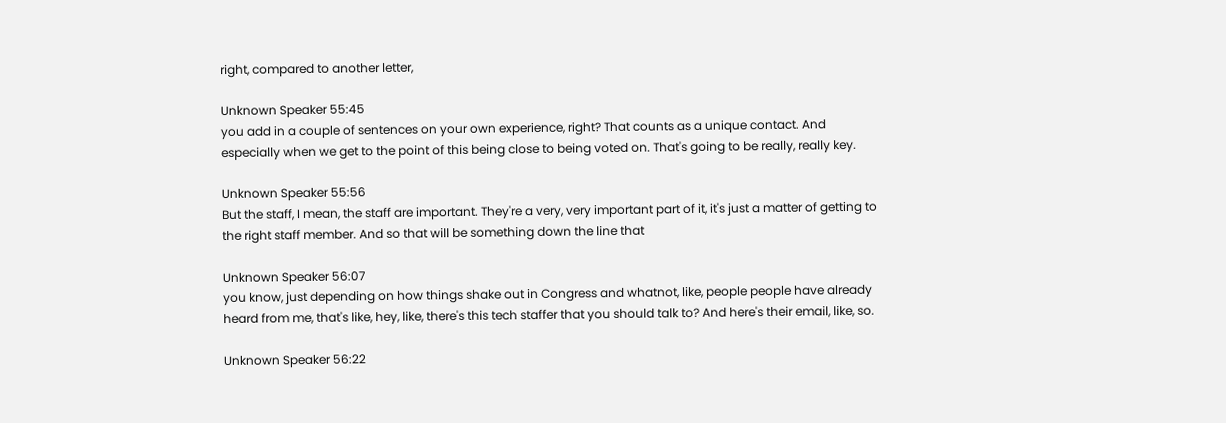right, compared to another letter,

Unknown Speaker 55:45
you add in a couple of sentences on your own experience, right? That counts as a unique contact. And especially when we get to the point of this being close to being voted on. That's going to be really, really key.

Unknown Speaker 55:56
But the staff, I mean, the staff are important. They're a very, very important part of it, it's just a matter of getting to the right staff member. And so that will be something down the line that

Unknown Speaker 56:07
you know, just depending on how things shake out in Congress and whatnot, like, people people have already heard from me, that's like, hey, like, there's this tech staffer that you should talk to? And here's their email, like, so.

Unknown Speaker 56:22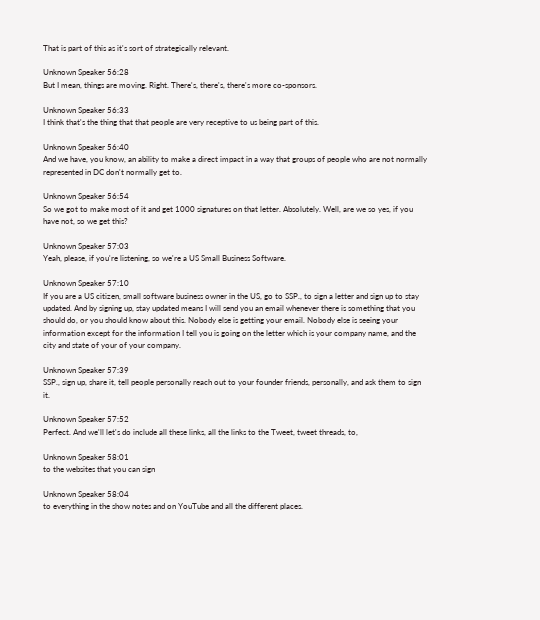That is part of this as it's sort of strategically relevant.

Unknown Speaker 56:28
But I mean, things are moving. Right. There's, there's, there's more co-sponsors.

Unknown Speaker 56:33
I think that's the thing that that people are very receptive to us being part of this.

Unknown Speaker 56:40
And we have, you know, an ability to make a direct impact in a way that groups of people who are not normally represented in DC don't normally get to.

Unknown Speaker 56:54
So we got to make most of it and get 1000 signatures on that letter. Absolutely. Well, are we so yes, if you have not, so we get this?

Unknown Speaker 57:03
Yeah, please, if you're listening, so we're a US Small Business Software.

Unknown Speaker 57:10
If you are a US citizen, small software business owner in the US, go to SSP., to sign a letter and sign up to stay updated. And by signing up, stay updated means I will send you an email whenever there is something that you should do, or you should know about this. Nobody else is getting your email. Nobody else is seeing your information except for the information I tell you is going on the letter which is your company name, and the city and state of your of your company.

Unknown Speaker 57:39
SSP., sign up, share it, tell people personally reach out to your founder friends, personally, and ask them to sign it.

Unknown Speaker 57:52
Perfect. And we'll let's do include all these links, all the links to the Tweet, tweet threads, to,

Unknown Speaker 58:01
to the websites that you can sign

Unknown Speaker 58:04
to everything in the show notes and on YouTube and all the different places.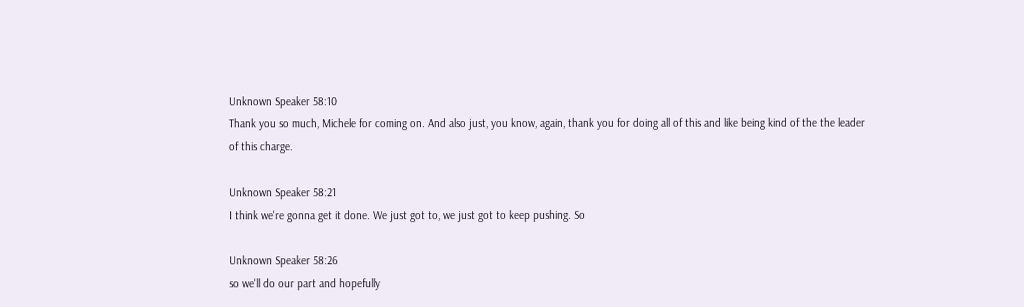Unknown Speaker 58:10
Thank you so much, Michele for coming on. And also just, you know, again, thank you for doing all of this and like being kind of the the leader of this charge.

Unknown Speaker 58:21
I think we're gonna get it done. We just got to, we just got to keep pushing. So

Unknown Speaker 58:26
so we'll do our part and hopefully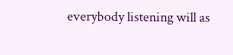everybody listening will as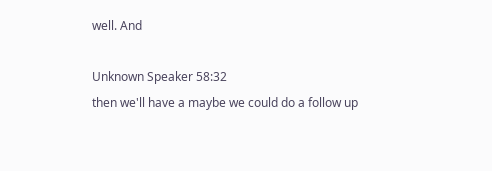well. And

Unknown Speaker 58:32
then we'll have a maybe we could do a follow up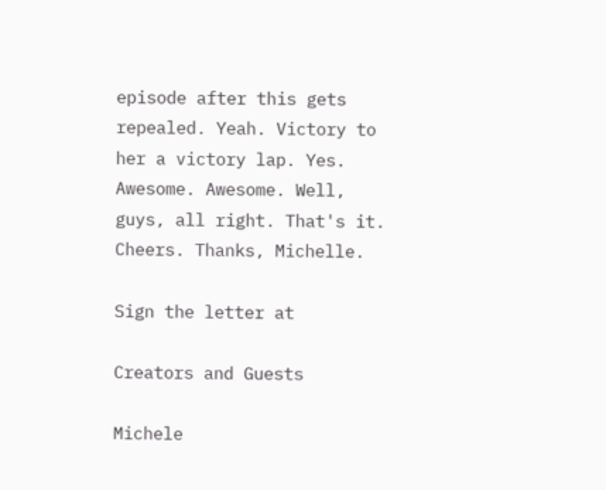episode after this gets repealed. Yeah. Victory to her a victory lap. Yes. Awesome. Awesome. Well, guys, all right. That's it. Cheers. Thanks, Michelle.

Sign the letter at

Creators and Guests

Michele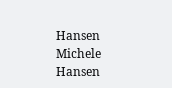Hansen
Michele Hansen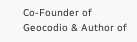Co-Founder of Geocodio & Author of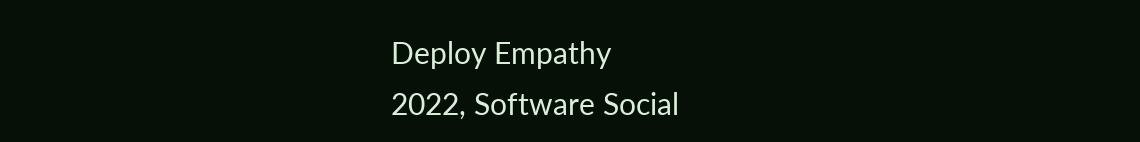Deploy Empathy
2022, Software Social